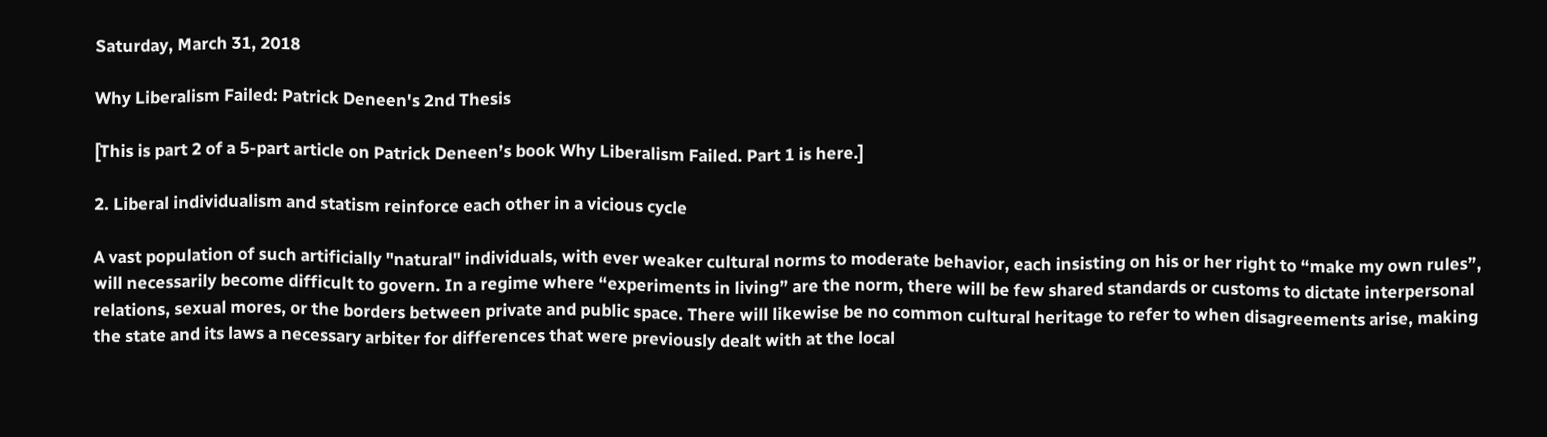Saturday, March 31, 2018

Why Liberalism Failed: Patrick Deneen's 2nd Thesis

[This is part 2 of a 5-part article on Patrick Deneen’s book Why Liberalism Failed. Part 1 is here.]

2. Liberal individualism and statism reinforce each other in a vicious cycle

A vast population of such artificially "natural" individuals, with ever weaker cultural norms to moderate behavior, each insisting on his or her right to “make my own rules”, will necessarily become difficult to govern. In a regime where “experiments in living” are the norm, there will be few shared standards or customs to dictate interpersonal relations, sexual mores, or the borders between private and public space. There will likewise be no common cultural heritage to refer to when disagreements arise, making the state and its laws a necessary arbiter for differences that were previously dealt with at the local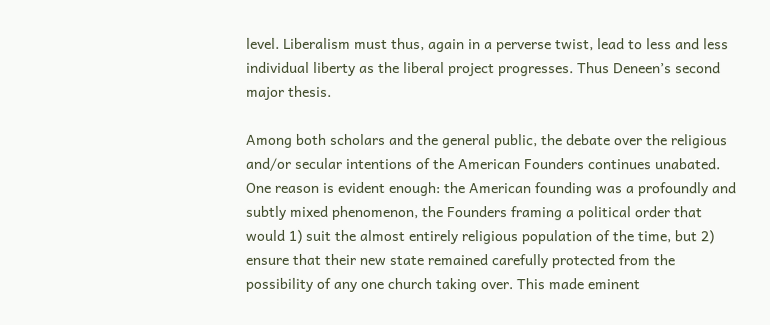level. Liberalism must thus, again in a perverse twist, lead to less and less individual liberty as the liberal project progresses. Thus Deneen’s second major thesis.

Among both scholars and the general public, the debate over the religious and/or secular intentions of the American Founders continues unabated. One reason is evident enough: the American founding was a profoundly and subtly mixed phenomenon, the Founders framing a political order that would 1) suit the almost entirely religious population of the time, but 2) ensure that their new state remained carefully protected from the possibility of any one church taking over. This made eminent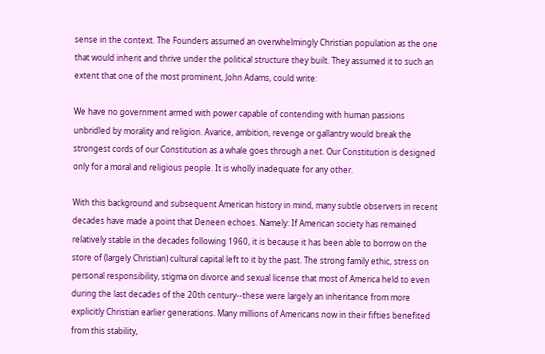sense in the context. The Founders assumed an overwhelmingly Christian population as the one that would inherit and thrive under the political structure they built. They assumed it to such an extent that one of the most prominent, John Adams, could write:

We have no government armed with power capable of contending with human passions unbridled by morality and religion. Avarice, ambition, revenge or gallantry would break the strongest cords of our Constitution as a whale goes through a net. Our Constitution is designed only for a moral and religious people. It is wholly inadequate for any other.

With this background and subsequent American history in mind, many subtle observers in recent decades have made a point that Deneen echoes. Namely: If American society has remained relatively stable in the decades following 1960, it is because it has been able to borrow on the store of (largely Christian) cultural capital left to it by the past. The strong family ethic, stress on personal responsibility, stigma on divorce and sexual license that most of America held to even during the last decades of the 20th century--these were largely an inheritance from more explicitly Christian earlier generations. Many millions of Americans now in their fifties benefited from this stability,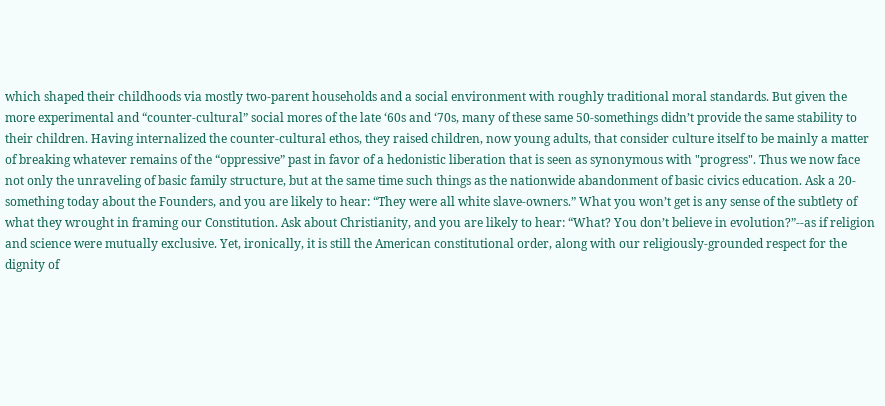which shaped their childhoods via mostly two-parent households and a social environment with roughly traditional moral standards. But given the more experimental and “counter-cultural” social mores of the late ‘60s and ‘70s, many of these same 50-somethings didn’t provide the same stability to their children. Having internalized the counter-cultural ethos, they raised children, now young adults, that consider culture itself to be mainly a matter of breaking whatever remains of the “oppressive” past in favor of a hedonistic liberation that is seen as synonymous with "progress". Thus we now face not only the unraveling of basic family structure, but at the same time such things as the nationwide abandonment of basic civics education. Ask a 20-something today about the Founders, and you are likely to hear: “They were all white slave-owners.” What you won’t get is any sense of the subtlety of what they wrought in framing our Constitution. Ask about Christianity, and you are likely to hear: “What? You don’t believe in evolution?”--as if religion and science were mutually exclusive. Yet, ironically, it is still the American constitutional order, along with our religiously-grounded respect for the dignity of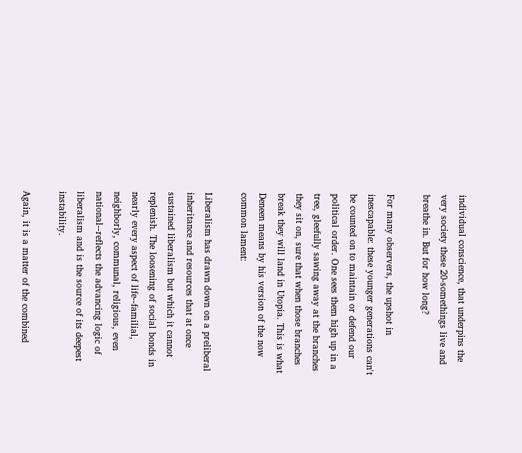individual conscience, that underpins the very society these 20-somethings live and breathe in. But for how long?

For many observers, the upshot in inescapable: these younger generations can't be counted on to maintain or defend our political order. One sees them high up in a tree, gleefully sawing away at the branches they sit on, sure that when those branches break they will land in Utopia. This is what Deneen means by his version of the now common lament:

Liberalism has drawn down on a preliberal inheritance and resources that at once sustained liberalism but which it cannot replenish. The loosening of social bonds in nearly every aspect of life--familial, neighborly, communal, religious, even national--reflects the advancing logic of liberalism and is the source of its deepest instability.

Again, it is a matter of the combined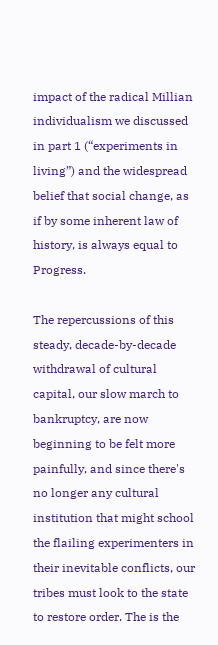impact of the radical Millian individualism we discussed in part 1 (“experiments in living”) and the widespread belief that social change, as if by some inherent law of history, is always equal to Progress.

The repercussions of this steady, decade-by-decade withdrawal of cultural capital, our slow march to bankruptcy, are now beginning to be felt more painfully, and since there's no longer any cultural institution that might school the flailing experimenters in their inevitable conflicts, our tribes must look to the state to restore order. The is the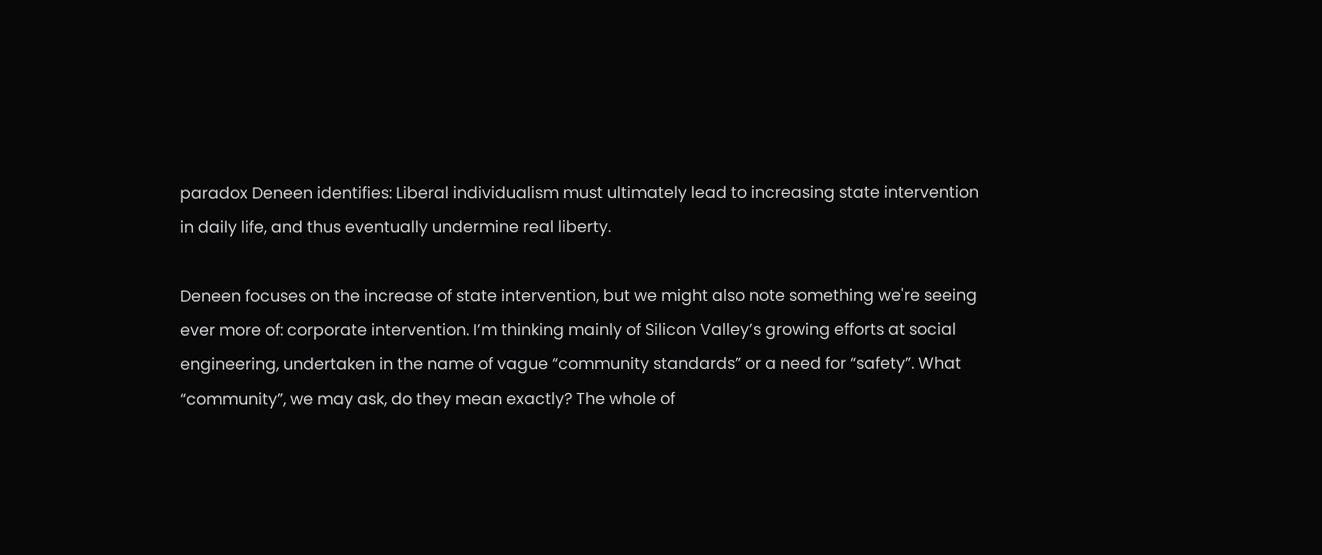paradox Deneen identifies: Liberal individualism must ultimately lead to increasing state intervention in daily life, and thus eventually undermine real liberty.

Deneen focuses on the increase of state intervention, but we might also note something we're seeing ever more of: corporate intervention. I’m thinking mainly of Silicon Valley’s growing efforts at social engineering, undertaken in the name of vague “community standards” or a need for “safety”. What “community”, we may ask, do they mean exactly? The whole of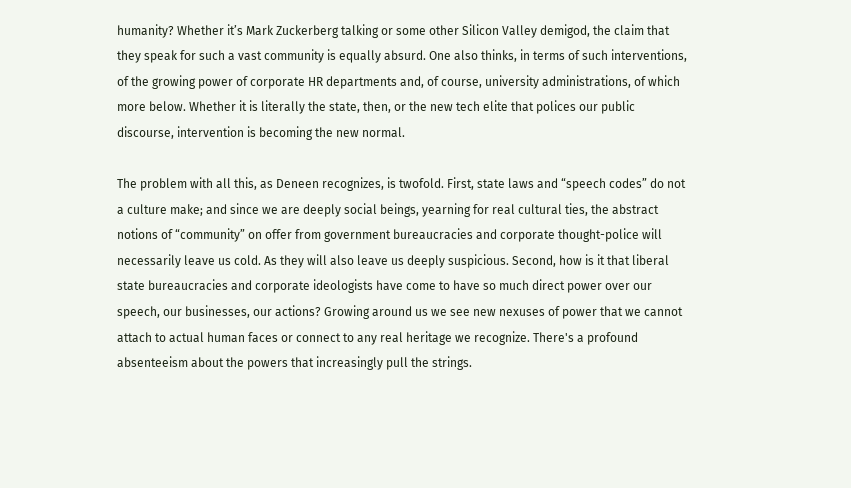humanity? Whether it’s Mark Zuckerberg talking or some other Silicon Valley demigod, the claim that they speak for such a vast community is equally absurd. One also thinks, in terms of such interventions, of the growing power of corporate HR departments and, of course, university administrations, of which more below. Whether it is literally the state, then, or the new tech elite that polices our public discourse, intervention is becoming the new normal.

The problem with all this, as Deneen recognizes, is twofold. First, state laws and “speech codes” do not a culture make; and since we are deeply social beings, yearning for real cultural ties, the abstract notions of “community” on offer from government bureaucracies and corporate thought-police will necessarily leave us cold. As they will also leave us deeply suspicious. Second, how is it that liberal state bureaucracies and corporate ideologists have come to have so much direct power over our speech, our businesses, our actions? Growing around us we see new nexuses of power that we cannot attach to actual human faces or connect to any real heritage we recognize. There's a profound absenteeism about the powers that increasingly pull the strings.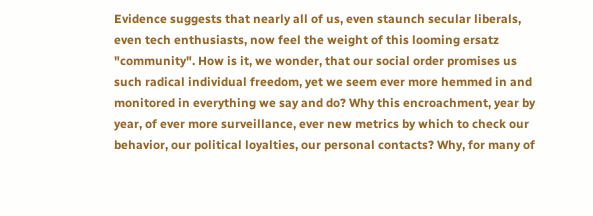Evidence suggests that nearly all of us, even staunch secular liberals, even tech enthusiasts, now feel the weight of this looming ersatz "community". How is it, we wonder, that our social order promises us such radical individual freedom, yet we seem ever more hemmed in and monitored in everything we say and do? Why this encroachment, year by year, of ever more surveillance, ever new metrics by which to check our behavior, our political loyalties, our personal contacts? Why, for many of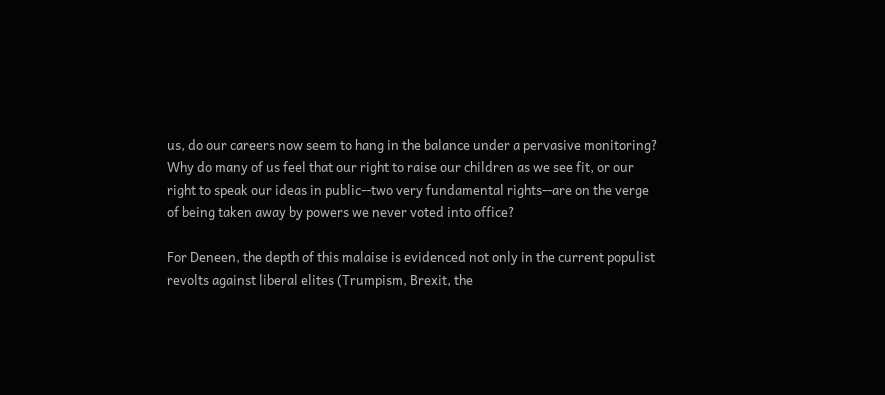us, do our careers now seem to hang in the balance under a pervasive monitoring? Why do many of us feel that our right to raise our children as we see fit, or our right to speak our ideas in public--two very fundamental rights--are on the verge of being taken away by powers we never voted into office?

For Deneen, the depth of this malaise is evidenced not only in the current populist revolts against liberal elites (Trumpism, Brexit, the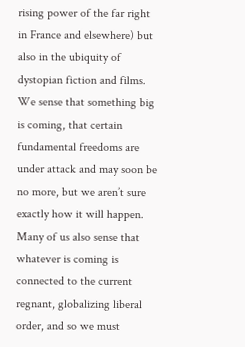rising power of the far right in France and elsewhere) but also in the ubiquity of dystopian fiction and films. We sense that something big is coming, that certain fundamental freedoms are under attack and may soon be no more, but we aren’t sure exactly how it will happen. Many of us also sense that whatever is coming is connected to the current regnant, globalizing liberal order, and so we must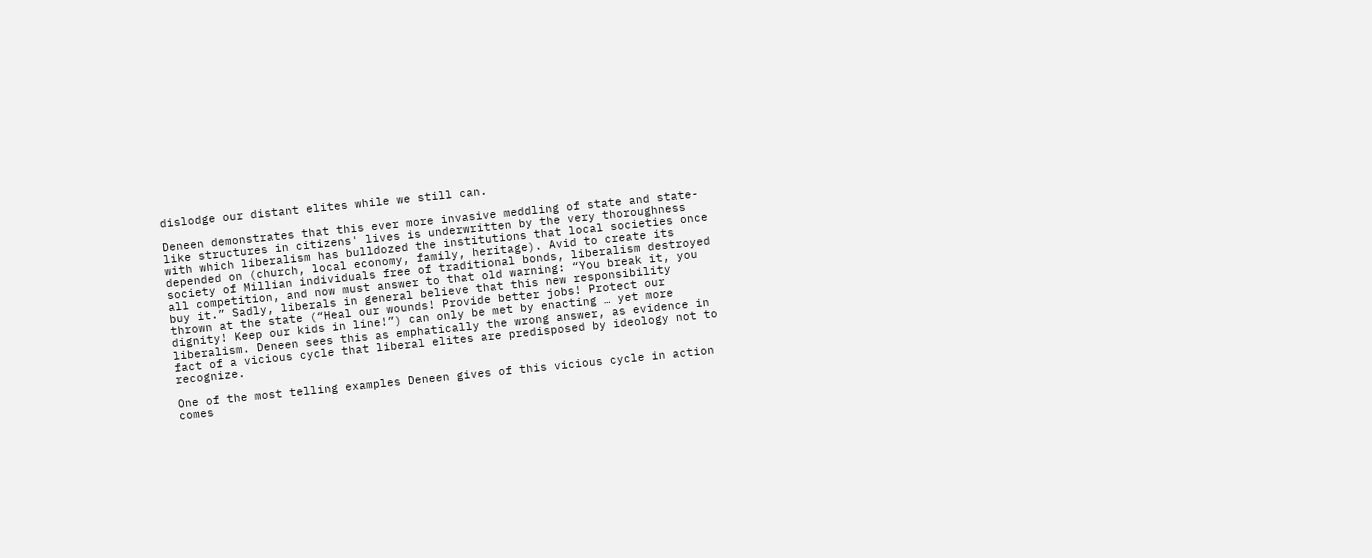dislodge our distant elites while we still can.

Deneen demonstrates that this ever more invasive meddling of state and state-like structures in citizens' lives is underwritten by the very thoroughness with which liberalism has bulldozed the institutions that local societies once depended on (church, local economy, family, heritage). Avid to create its society of Millian individuals free of traditional bonds, liberalism destroyed all competition, and now must answer to that old warning: “You break it, you buy it.” Sadly, liberals in general believe that this new responsibility thrown at the state (“Heal our wounds! Provide better jobs! Protect our dignity! Keep our kids in line!”) can only be met by enacting … yet more liberalism. Deneen sees this as emphatically the wrong answer, as evidence in fact of a vicious cycle that liberal elites are predisposed by ideology not to recognize.

One of the most telling examples Deneen gives of this vicious cycle in action comes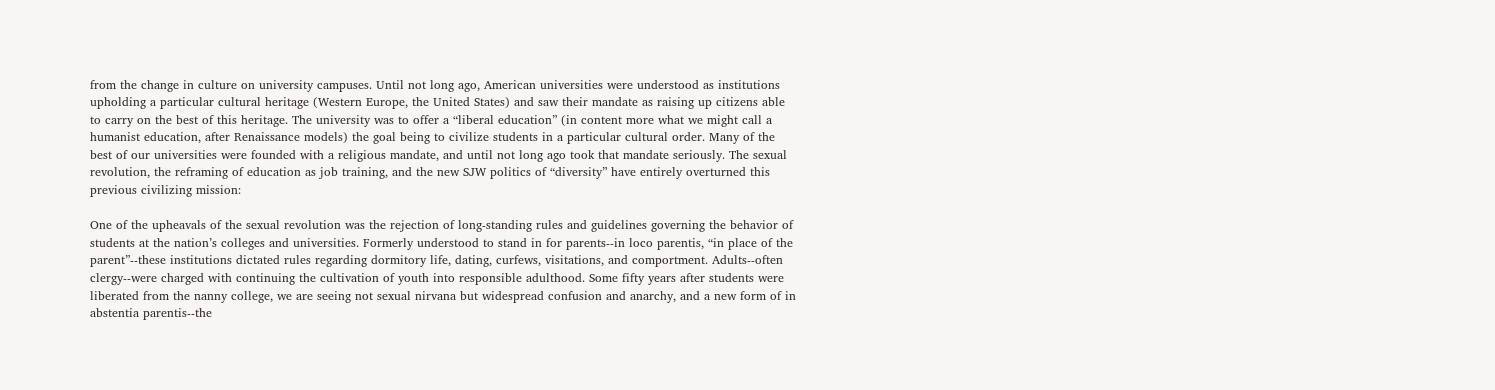from the change in culture on university campuses. Until not long ago, American universities were understood as institutions upholding a particular cultural heritage (Western Europe, the United States) and saw their mandate as raising up citizens able to carry on the best of this heritage. The university was to offer a “liberal education” (in content more what we might call a humanist education, after Renaissance models) the goal being to civilize students in a particular cultural order. Many of the best of our universities were founded with a religious mandate, and until not long ago took that mandate seriously. The sexual revolution, the reframing of education as job training, and the new SJW politics of “diversity” have entirely overturned this previous civilizing mission:

One of the upheavals of the sexual revolution was the rejection of long-standing rules and guidelines governing the behavior of students at the nation’s colleges and universities. Formerly understood to stand in for parents--in loco parentis, “in place of the parent”--these institutions dictated rules regarding dormitory life, dating, curfews, visitations, and comportment. Adults--often clergy--were charged with continuing the cultivation of youth into responsible adulthood. Some fifty years after students were liberated from the nanny college, we are seeing not sexual nirvana but widespread confusion and anarchy, and a new form of in abstentia parentis--the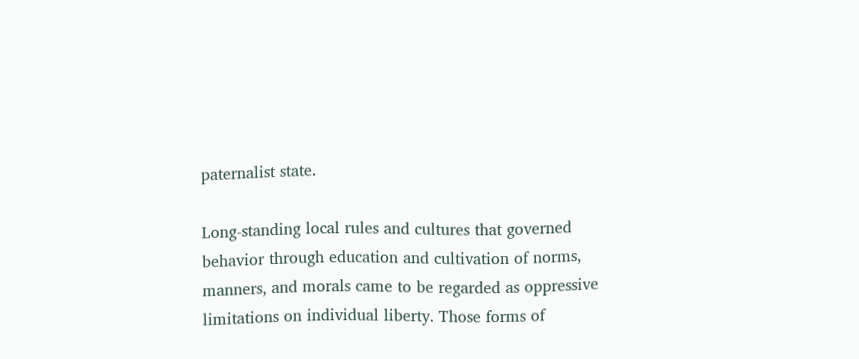paternalist state.

Long-standing local rules and cultures that governed behavior through education and cultivation of norms, manners, and morals came to be regarded as oppressive limitations on individual liberty. Those forms of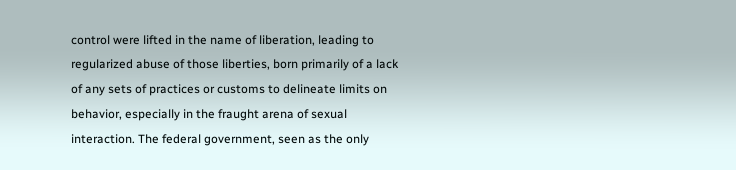control were lifted in the name of liberation, leading to regularized abuse of those liberties, born primarily of a lack of any sets of practices or customs to delineate limits on behavior, especially in the fraught arena of sexual interaction. The federal government, seen as the only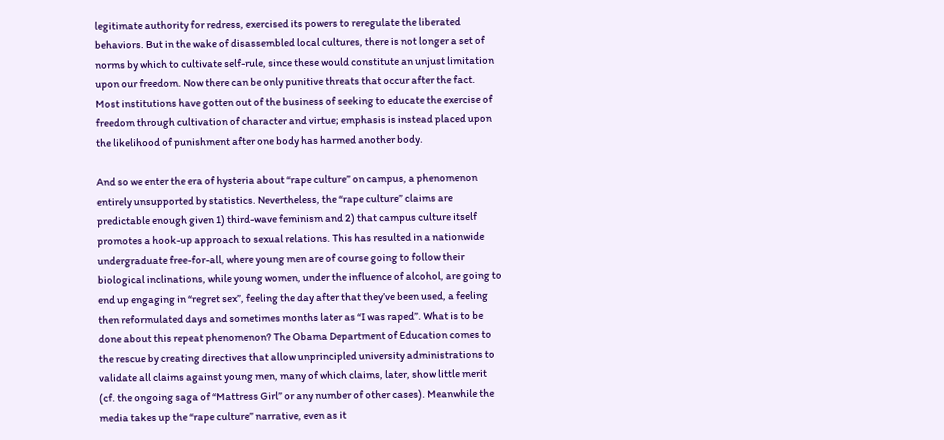legitimate authority for redress, exercised its powers to reregulate the liberated behaviors. But in the wake of disassembled local cultures, there is not longer a set of norms by which to cultivate self-rule, since these would constitute an unjust limitation upon our freedom. Now there can be only punitive threats that occur after the fact. Most institutions have gotten out of the business of seeking to educate the exercise of freedom through cultivation of character and virtue; emphasis is instead placed upon the likelihood of punishment after one body has harmed another body.

And so we enter the era of hysteria about “rape culture” on campus, a phenomenon entirely unsupported by statistics. Nevertheless, the “rape culture” claims are predictable enough given 1) third-wave feminism and 2) that campus culture itself promotes a hook-up approach to sexual relations. This has resulted in a nationwide undergraduate free-for-all, where young men are of course going to follow their biological inclinations, while young women, under the influence of alcohol, are going to end up engaging in “regret sex”, feeling the day after that they’ve been used, a feeling then reformulated days and sometimes months later as “I was raped”. What is to be done about this repeat phenomenon? The Obama Department of Education comes to the rescue by creating directives that allow unprincipled university administrations to validate all claims against young men, many of which claims, later, show little merit (cf. the ongoing saga of “Mattress Girl” or any number of other cases). Meanwhile the media takes up the “rape culture” narrative, even as it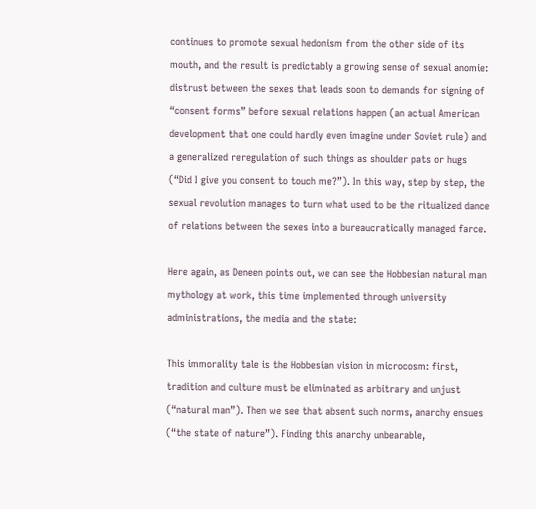continues to promote sexual hedonism from the other side of its mouth, and the result is predictably a growing sense of sexual anomie: distrust between the sexes that leads soon to demands for signing of “consent forms” before sexual relations happen (an actual American development that one could hardly even imagine under Soviet rule) and a generalized reregulation of such things as shoulder pats or hugs (“Did I give you consent to touch me?”). In this way, step by step, the sexual revolution manages to turn what used to be the ritualized dance of relations between the sexes into a bureaucratically managed farce.

Here again, as Deneen points out, we can see the Hobbesian natural man mythology at work, this time implemented through university administrations, the media and the state:

This immorality tale is the Hobbesian vision in microcosm: first, tradition and culture must be eliminated as arbitrary and unjust (“natural man”). Then we see that absent such norms, anarchy ensues (“the state of nature”). Finding this anarchy unbearable,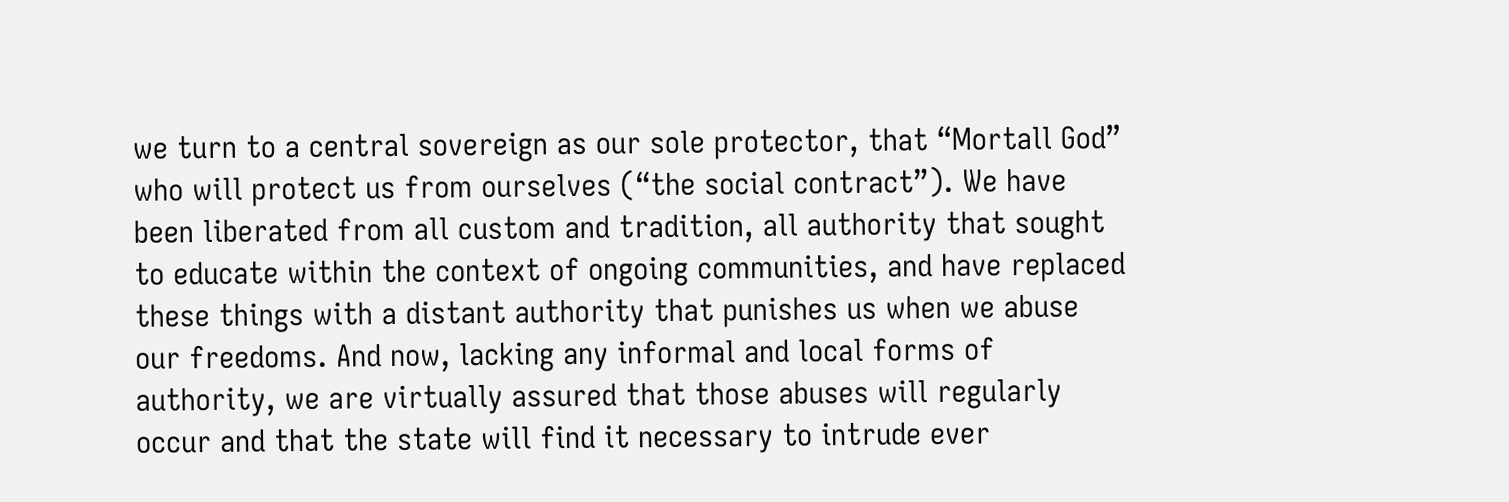we turn to a central sovereign as our sole protector, that “Mortall God” who will protect us from ourselves (“the social contract”). We have been liberated from all custom and tradition, all authority that sought to educate within the context of ongoing communities, and have replaced these things with a distant authority that punishes us when we abuse our freedoms. And now, lacking any informal and local forms of authority, we are virtually assured that those abuses will regularly occur and that the state will find it necessary to intrude ever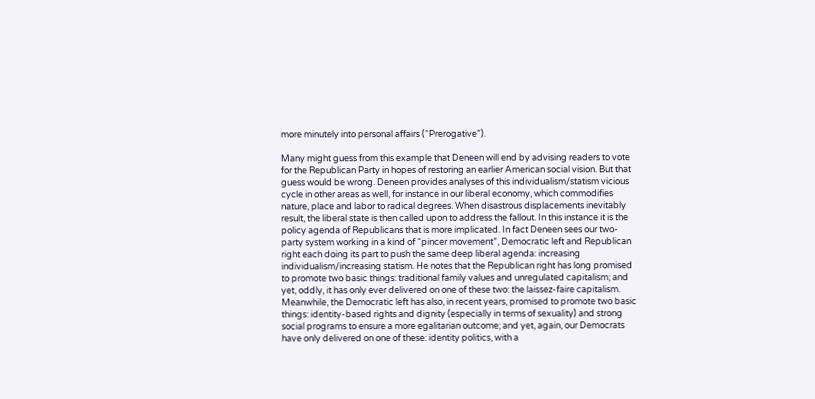more minutely into personal affairs (“Prerogative”).

Many might guess from this example that Deneen will end by advising readers to vote for the Republican Party in hopes of restoring an earlier American social vision. But that guess would be wrong. Deneen provides analyses of this individualism/statism vicious cycle in other areas as well, for instance in our liberal economy, which commodifies nature, place and labor to radical degrees. When disastrous displacements inevitably result, the liberal state is then called upon to address the fallout. In this instance it is the policy agenda of Republicans that is more implicated. In fact Deneen sees our two-party system working in a kind of “pincer movement”, Democratic left and Republican right each doing its part to push the same deep liberal agenda: increasing individualism/increasing statism. He notes that the Republican right has long promised to promote two basic things: traditional family values and unregulated capitalism; and yet, oddly, it has only ever delivered on one of these two: the laissez-faire capitalism. Meanwhile, the Democratic left has also, in recent years, promised to promote two basic things: identity-based rights and dignity (especially in terms of sexuality) and strong social programs to ensure a more egalitarian outcome; and yet, again, our Democrats have only delivered on one of these: identity politics, with a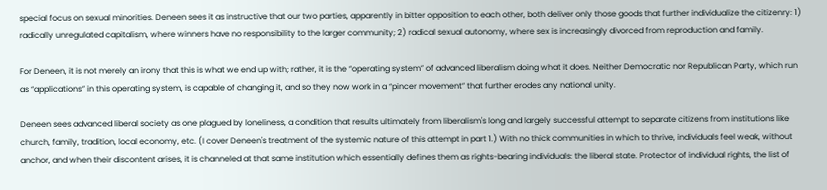special focus on sexual minorities. Deneen sees it as instructive that our two parties, apparently in bitter opposition to each other, both deliver only those goods that further individualize the citizenry: 1) radically unregulated capitalism, where winners have no responsibility to the larger community; 2) radical sexual autonomy, where sex is increasingly divorced from reproduction and family.

For Deneen, it is not merely an irony that this is what we end up with; rather, it is the “operating system” of advanced liberalism doing what it does. Neither Democratic nor Republican Party, which run as “applications” in this operating system, is capable of changing it, and so they now work in a “pincer movement” that further erodes any national unity.

Deneen sees advanced liberal society as one plagued by loneliness, a condition that results ultimately from liberalism's long and largely successful attempt to separate citizens from institutions like church, family, tradition, local economy, etc. (I cover Deneen's treatment of the systemic nature of this attempt in part 1.) With no thick communities in which to thrive, individuals feel weak, without anchor, and when their discontent arises, it is channeled at that same institution which essentially defines them as rights-bearing individuals: the liberal state. Protector of individual rights, the list of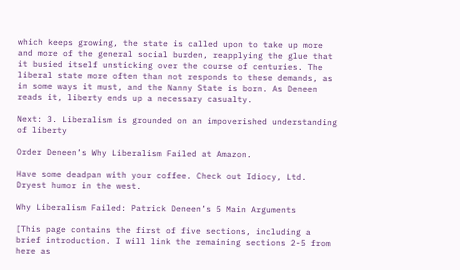which keeps growing, the state is called upon to take up more and more of the general social burden, reapplying the glue that it busied itself unsticking over the course of centuries. The liberal state more often than not responds to these demands, as in some ways it must, and the Nanny State is born. As Deneen reads it, liberty ends up a necessary casualty.

Next: 3. Liberalism is grounded on an impoverished understanding of liberty

Order Deneen’s Why Liberalism Failed at Amazon.

Have some deadpan with your coffee. Check out Idiocy, Ltd. Dryest humor in the west.

Why Liberalism Failed: Patrick Deneen’s 5 Main Arguments

[This page contains the first of five sections, including a brief introduction. I will link the remaining sections 2-5 from here as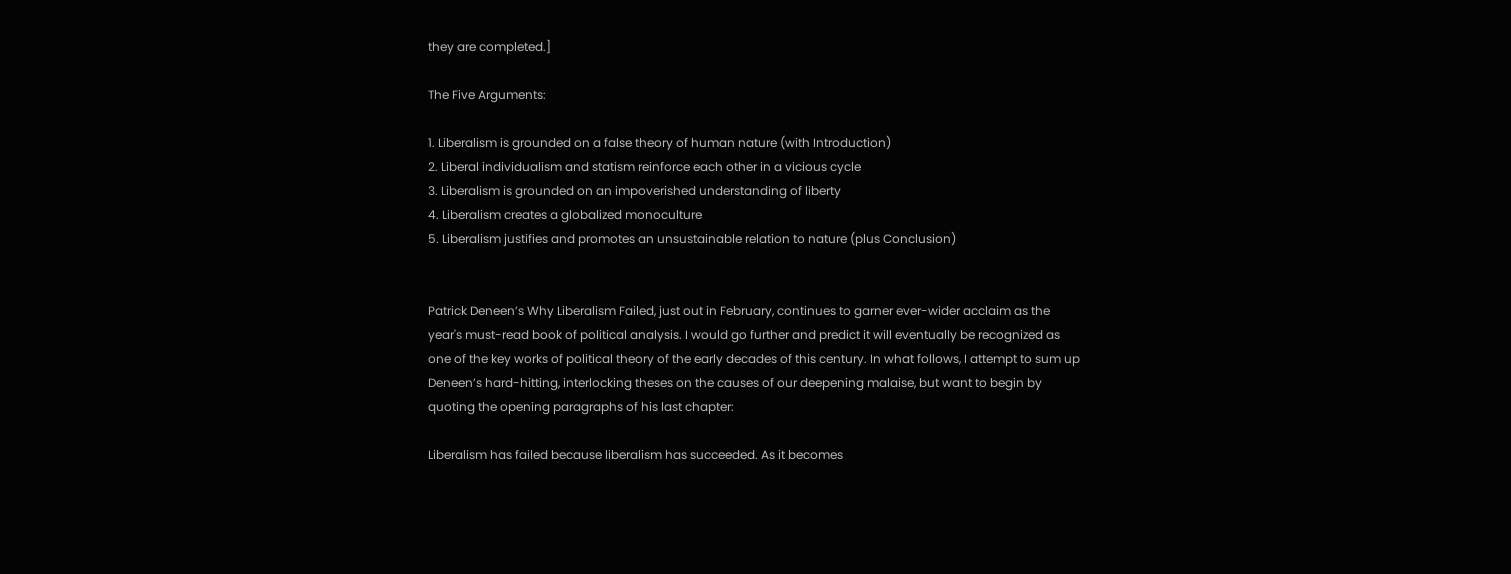they are completed.]

The Five Arguments:

1. Liberalism is grounded on a false theory of human nature (with Introduction)
2. Liberal individualism and statism reinforce each other in a vicious cycle
3. Liberalism is grounded on an impoverished understanding of liberty
4. Liberalism creates a globalized monoculture
5. Liberalism justifies and promotes an unsustainable relation to nature (plus Conclusion)


Patrick Deneen’s Why Liberalism Failed, just out in February, continues to garner ever-wider acclaim as the year's must-read book of political analysis. I would go further and predict it will eventually be recognized as one of the key works of political theory of the early decades of this century. In what follows, I attempt to sum up Deneen’s hard-hitting, interlocking theses on the causes of our deepening malaise, but want to begin by quoting the opening paragraphs of his last chapter:

Liberalism has failed because liberalism has succeeded. As it becomes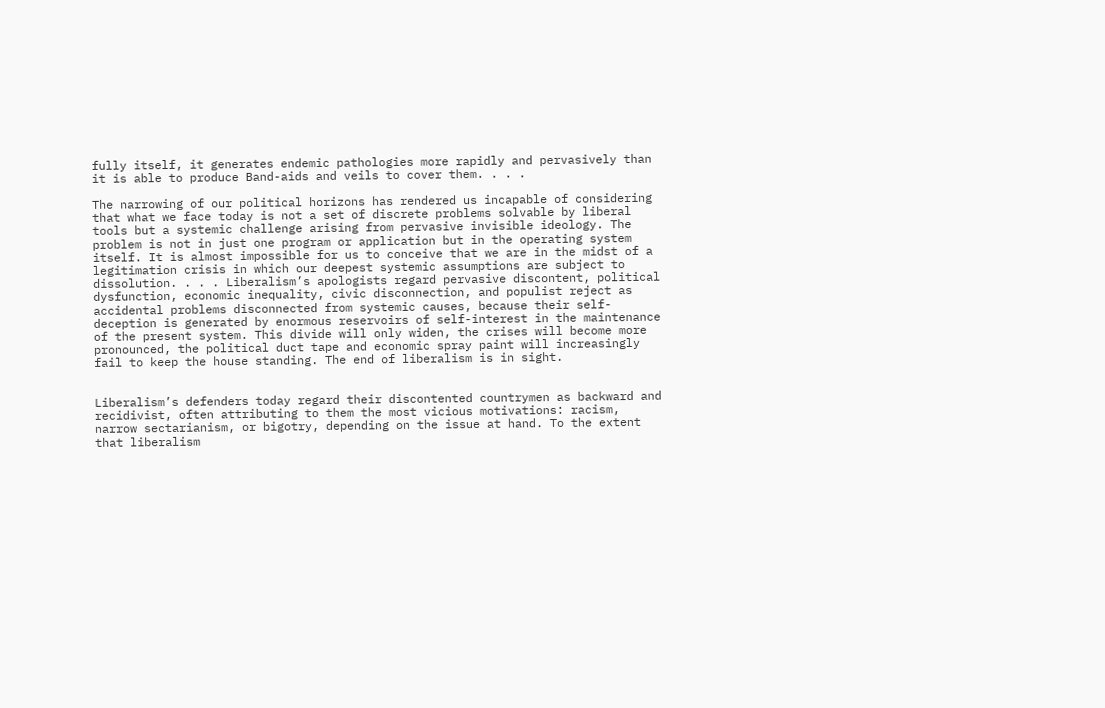fully itself, it generates endemic pathologies more rapidly and pervasively than it is able to produce Band-aids and veils to cover them. . . .

The narrowing of our political horizons has rendered us incapable of considering that what we face today is not a set of discrete problems solvable by liberal tools but a systemic challenge arising from pervasive invisible ideology. The problem is not in just one program or application but in the operating system itself. It is almost impossible for us to conceive that we are in the midst of a legitimation crisis in which our deepest systemic assumptions are subject to dissolution. . . . Liberalism’s apologists regard pervasive discontent, political dysfunction, economic inequality, civic disconnection, and populist reject as accidental problems disconnected from systemic causes, because their self-deception is generated by enormous reservoirs of self-interest in the maintenance of the present system. This divide will only widen, the crises will become more pronounced, the political duct tape and economic spray paint will increasingly fail to keep the house standing. The end of liberalism is in sight.


Liberalism’s defenders today regard their discontented countrymen as backward and recidivist, often attributing to them the most vicious motivations: racism, narrow sectarianism, or bigotry, depending on the issue at hand. To the extent that liberalism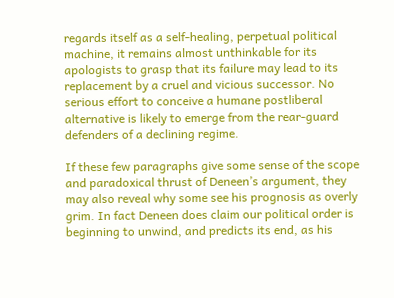regards itself as a self-healing, perpetual political machine, it remains almost unthinkable for its apologists to grasp that its failure may lead to its replacement by a cruel and vicious successor. No serious effort to conceive a humane postliberal alternative is likely to emerge from the rear-guard defenders of a declining regime.

If these few paragraphs give some sense of the scope and paradoxical thrust of Deneen’s argument, they may also reveal why some see his prognosis as overly grim. In fact Deneen does claim our political order is beginning to unwind, and predicts its end, as his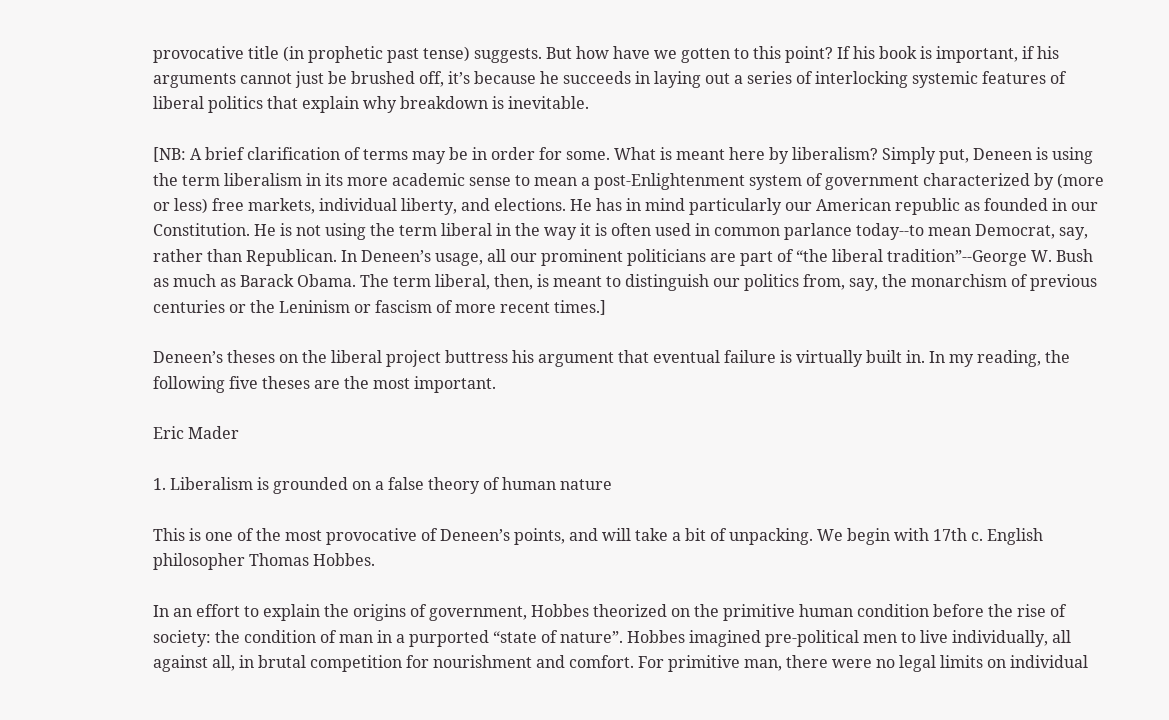provocative title (in prophetic past tense) suggests. But how have we gotten to this point? If his book is important, if his arguments cannot just be brushed off, it’s because he succeeds in laying out a series of interlocking systemic features of liberal politics that explain why breakdown is inevitable.

[NB: A brief clarification of terms may be in order for some. What is meant here by liberalism? Simply put, Deneen is using the term liberalism in its more academic sense to mean a post-Enlightenment system of government characterized by (more or less) free markets, individual liberty, and elections. He has in mind particularly our American republic as founded in our Constitution. He is not using the term liberal in the way it is often used in common parlance today--to mean Democrat, say, rather than Republican. In Deneen’s usage, all our prominent politicians are part of “the liberal tradition”--George W. Bush as much as Barack Obama. The term liberal, then, is meant to distinguish our politics from, say, the monarchism of previous centuries or the Leninism or fascism of more recent times.]

Deneen’s theses on the liberal project buttress his argument that eventual failure is virtually built in. In my reading, the following five theses are the most important.

Eric Mader

1. Liberalism is grounded on a false theory of human nature

This is one of the most provocative of Deneen’s points, and will take a bit of unpacking. We begin with 17th c. English philosopher Thomas Hobbes.

In an effort to explain the origins of government, Hobbes theorized on the primitive human condition before the rise of society: the condition of man in a purported “state of nature”. Hobbes imagined pre-political men to live individually, all against all, in brutal competition for nourishment and comfort. For primitive man, there were no legal limits on individual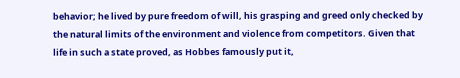behavior; he lived by pure freedom of will, his grasping and greed only checked by the natural limits of the environment and violence from competitors. Given that life in such a state proved, as Hobbes famously put it,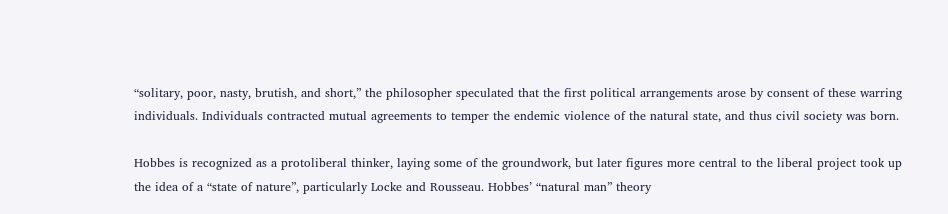“solitary, poor, nasty, brutish, and short,” the philosopher speculated that the first political arrangements arose by consent of these warring individuals. Individuals contracted mutual agreements to temper the endemic violence of the natural state, and thus civil society was born.

Hobbes is recognized as a protoliberal thinker, laying some of the groundwork, but later figures more central to the liberal project took up the idea of a “state of nature”, particularly Locke and Rousseau. Hobbes’ “natural man” theory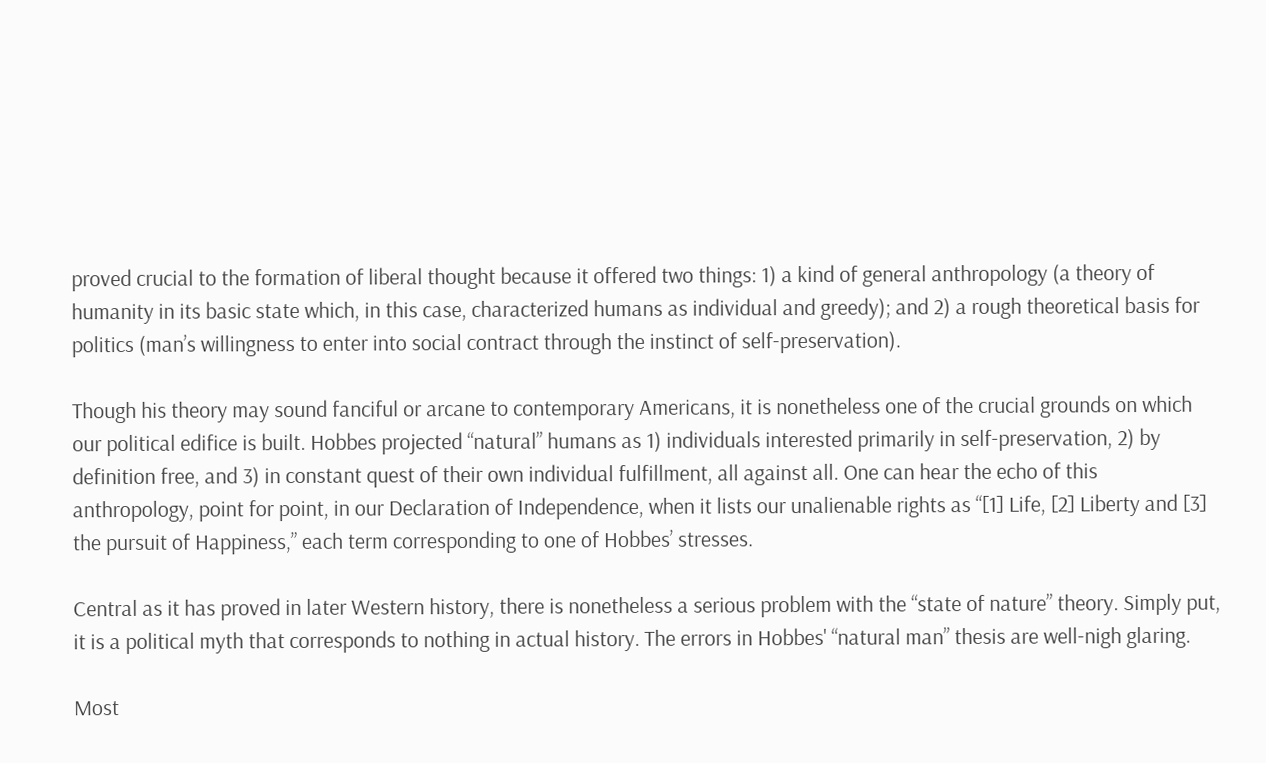proved crucial to the formation of liberal thought because it offered two things: 1) a kind of general anthropology (a theory of humanity in its basic state which, in this case, characterized humans as individual and greedy); and 2) a rough theoretical basis for politics (man’s willingness to enter into social contract through the instinct of self-preservation).

Though his theory may sound fanciful or arcane to contemporary Americans, it is nonetheless one of the crucial grounds on which our political edifice is built. Hobbes projected “natural” humans as 1) individuals interested primarily in self-preservation, 2) by definition free, and 3) in constant quest of their own individual fulfillment, all against all. One can hear the echo of this anthropology, point for point, in our Declaration of Independence, when it lists our unalienable rights as “[1] Life, [2] Liberty and [3] the pursuit of Happiness,” each term corresponding to one of Hobbes’ stresses.

Central as it has proved in later Western history, there is nonetheless a serious problem with the “state of nature” theory. Simply put, it is a political myth that corresponds to nothing in actual history. The errors in Hobbes' “natural man” thesis are well-nigh glaring.

Most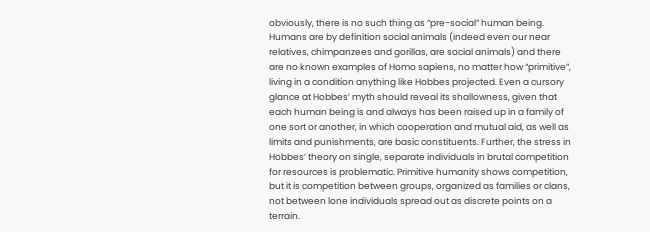obviously, there is no such thing as “pre-social” human being. Humans are by definition social animals (indeed even our near relatives, chimpanzees and gorillas, are social animals) and there are no known examples of Homo sapiens, no matter how “primitive”, living in a condition anything like Hobbes projected. Even a cursory glance at Hobbes’ myth should reveal its shallowness, given that each human being is and always has been raised up in a family of one sort or another, in which cooperation and mutual aid, as well as limits and punishments, are basic constituents. Further, the stress in Hobbes’ theory on single, separate individuals in brutal competition for resources is problematic. Primitive humanity shows competition, but it is competition between groups, organized as families or clans, not between lone individuals spread out as discrete points on a terrain.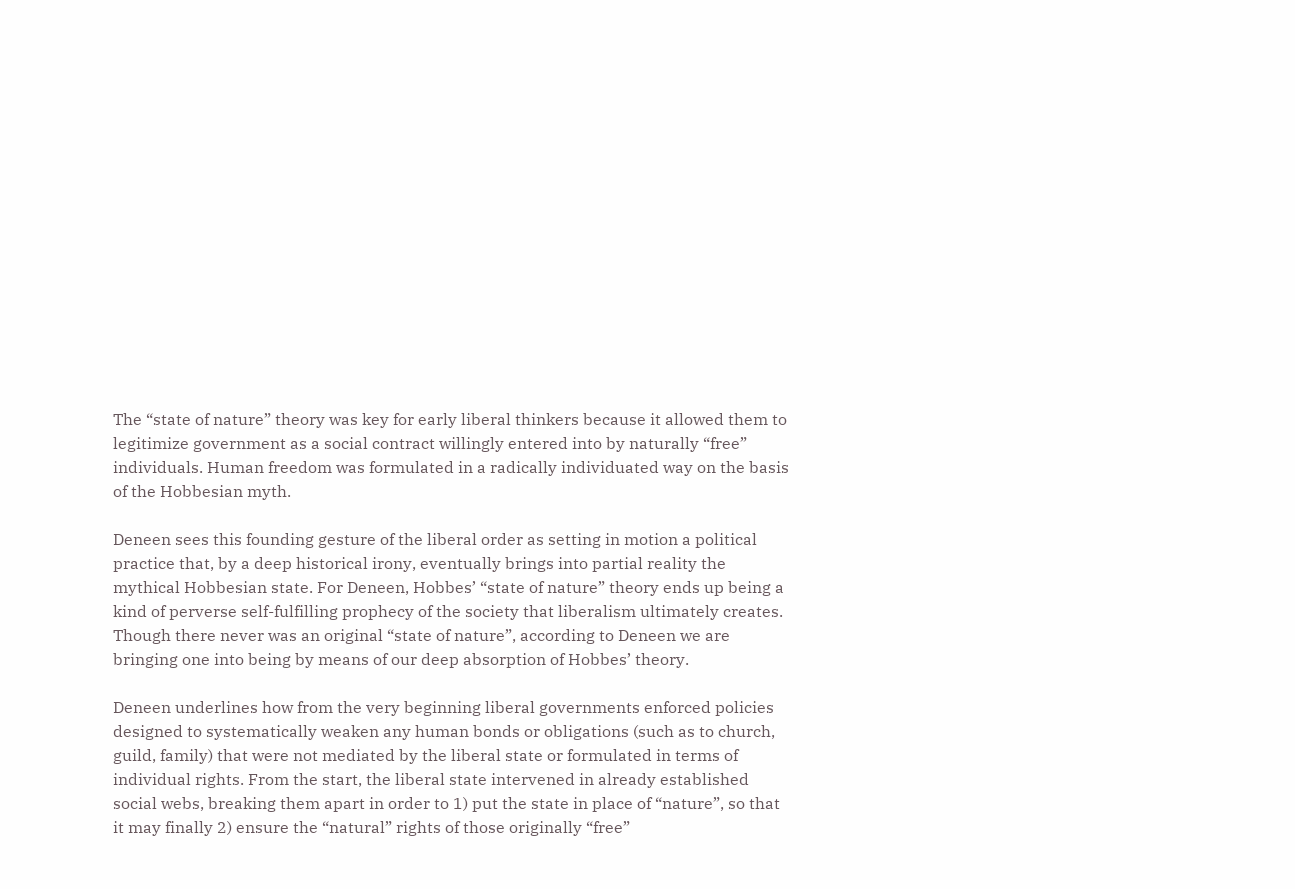The “state of nature” theory was key for early liberal thinkers because it allowed them to legitimize government as a social contract willingly entered into by naturally “free” individuals. Human freedom was formulated in a radically individuated way on the basis of the Hobbesian myth.

Deneen sees this founding gesture of the liberal order as setting in motion a political practice that, by a deep historical irony, eventually brings into partial reality the mythical Hobbesian state. For Deneen, Hobbes’ “state of nature” theory ends up being a kind of perverse self-fulfilling prophecy of the society that liberalism ultimately creates. Though there never was an original “state of nature”, according to Deneen we are bringing one into being by means of our deep absorption of Hobbes’ theory.

Deneen underlines how from the very beginning liberal governments enforced policies designed to systematically weaken any human bonds or obligations (such as to church, guild, family) that were not mediated by the liberal state or formulated in terms of individual rights. From the start, the liberal state intervened in already established social webs, breaking them apart in order to 1) put the state in place of “nature”, so that it may finally 2) ensure the “natural” rights of those originally “free”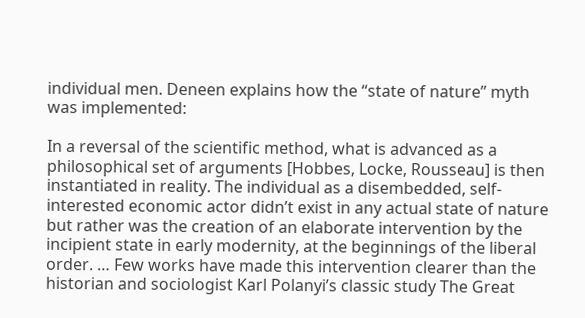individual men. Deneen explains how the “state of nature” myth was implemented:

In a reversal of the scientific method, what is advanced as a philosophical set of arguments [Hobbes, Locke, Rousseau] is then instantiated in reality. The individual as a disembedded, self-interested economic actor didn’t exist in any actual state of nature but rather was the creation of an elaborate intervention by the incipient state in early modernity, at the beginnings of the liberal order. … Few works have made this intervention clearer than the historian and sociologist Karl Polanyi’s classic study The Great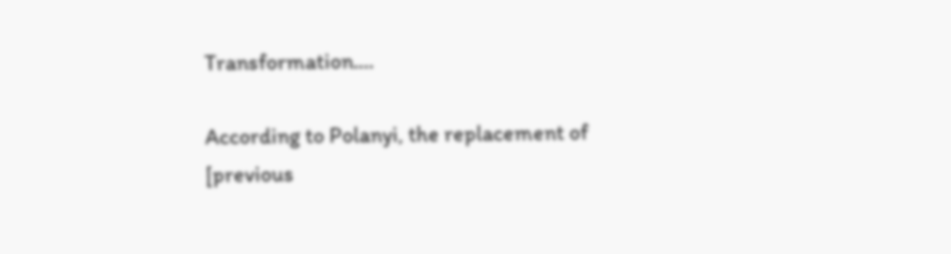Transformation.…

According to Polanyi, the replacement of [previous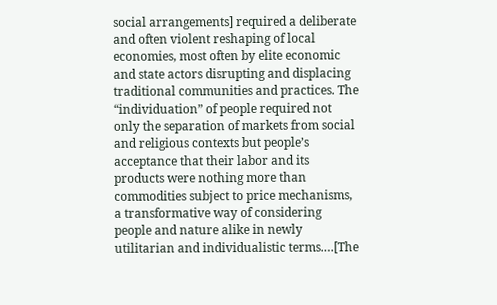social arrangements] required a deliberate and often violent reshaping of local economies, most often by elite economic and state actors disrupting and displacing traditional communities and practices. The “individuation” of people required not only the separation of markets from social and religious contexts but people’s acceptance that their labor and its products were nothing more than commodities subject to price mechanisms, a transformative way of considering people and nature alike in newly utilitarian and individualistic terms.…[The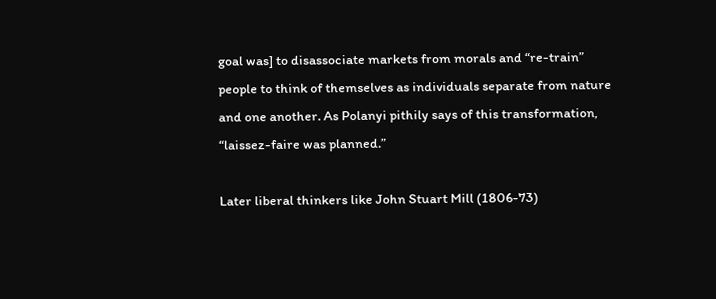goal was] to disassociate markets from morals and “re-train” people to think of themselves as individuals separate from nature and one another. As Polanyi pithily says of this transformation, “laissez-faire was planned.”

Later liberal thinkers like John Stuart Mill (1806-73)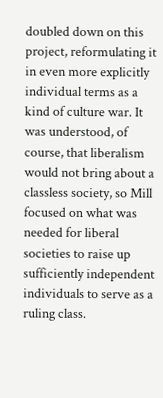doubled down on this project, reformulating it in even more explicitly individual terms as a kind of culture war. It was understood, of course, that liberalism would not bring about a classless society, so Mill focused on what was needed for liberal societies to raise up sufficiently independent individuals to serve as a ruling class.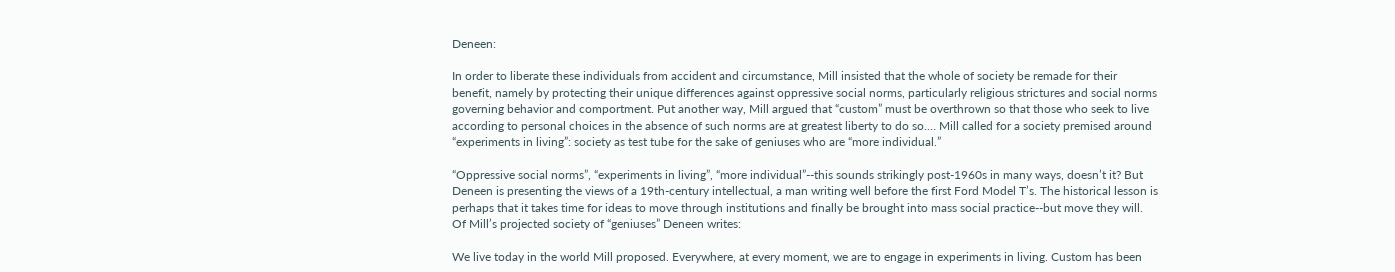Deneen:

In order to liberate these individuals from accident and circumstance, Mill insisted that the whole of society be remade for their benefit, namely by protecting their unique differences against oppressive social norms, particularly religious strictures and social norms governing behavior and comportment. Put another way, Mill argued that “custom” must be overthrown so that those who seek to live according to personal choices in the absence of such norms are at greatest liberty to do so.… Mill called for a society premised around “experiments in living”: society as test tube for the sake of geniuses who are “more individual.”

“Oppressive social norms”, “experiments in living”, “more individual”--this sounds strikingly post-1960s in many ways, doesn’t it? But Deneen is presenting the views of a 19th-century intellectual, a man writing well before the first Ford Model T’s. The historical lesson is perhaps that it takes time for ideas to move through institutions and finally be brought into mass social practice--but move they will. Of Mill’s projected society of “geniuses” Deneen writes:

We live today in the world Mill proposed. Everywhere, at every moment, we are to engage in experiments in living. Custom has been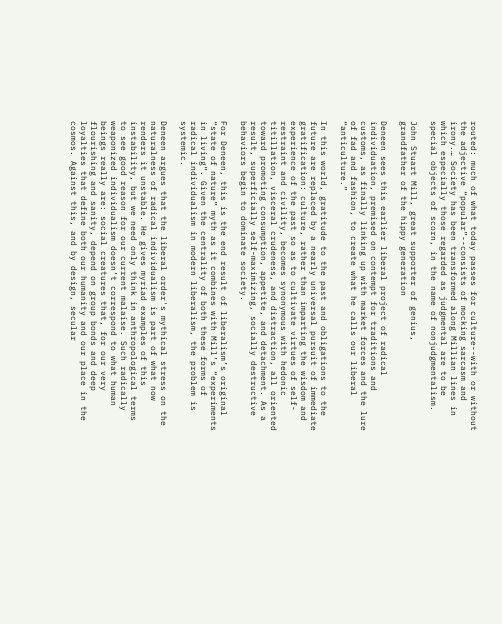routed: much of what today passes for culture--with or without the adjective “popular”--consists of mocking sarcasm and irony.… Society has been transformed along Millian lines in which especially those regarded as judgmental are to be special objects of scorn, in the name of nonjudgmentalism.

John Stuart Mill, great supporter of genius,
grandfather of the hippy generation

Deneen sees this earlier liberal project of radical individuation, premised on contempt for traditions and customs, as finally linking up with market forces and the lure of fad and fashion, to create what he calls our liberal “anticulture.”

In this world, gratitude to the past and obligations to the future are replaced by a nearly universal pursuit of immediate gratification: culture, rather than imparting the wisdom and experience of the past so as to cultivate virtues of self-restraint and civility, becomes synonymous with hedonic titillation, visceral crudeness, and distraction, all oriented toward promoting consumption, appetite, and detachment. As a result, superficially self-maximizing, socially destructive behaviors begin to dominate society.

For Deneen, this is the end result of liberalism’s original “state of nature” myth as it combines with Mill’s “experiments in living”. Given the centrality of both these forms of radical individualism in modern liberalism, the problem is systemic.

Deneen argues that the liberal order's mythical stress on the naturalness of radical individualism is part of what now renders it unstable. He gives myriad examples of this instability, but we need only think in anthropological terms to see good reason for our current malaise. Such radically weaponized individualism doesn’t correspond to what human beings really are: social creatures that, for our very flourishing and sanity, depend on group bonds and deep loyalties that define both our humanity and our place in the cosmos. Against this, and by design, secular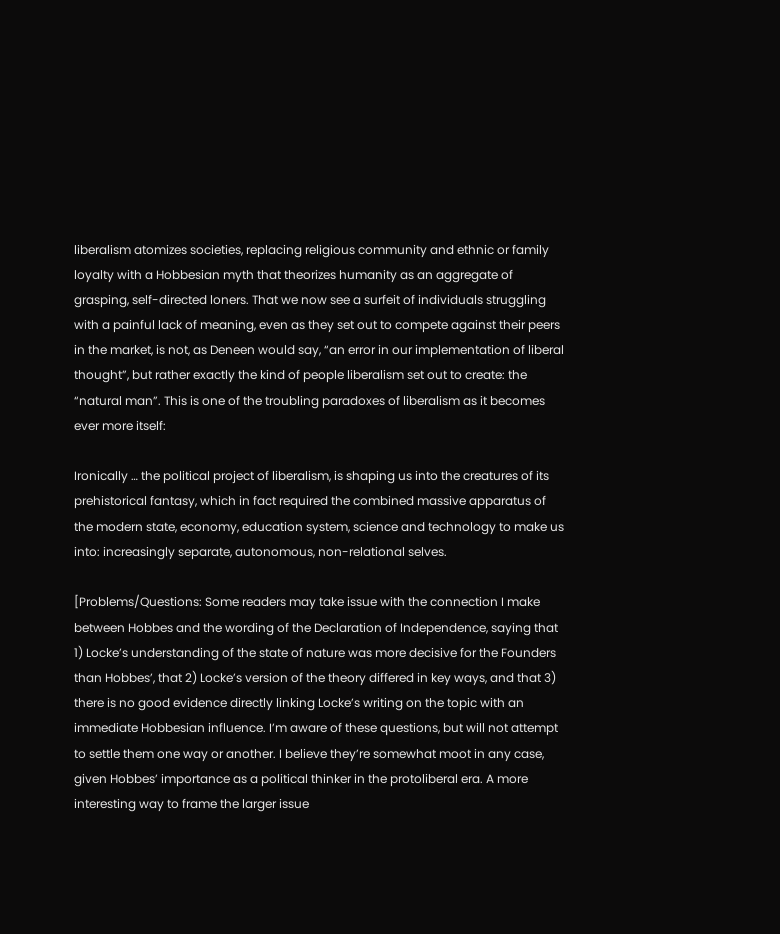liberalism atomizes societies, replacing religious community and ethnic or family loyalty with a Hobbesian myth that theorizes humanity as an aggregate of grasping, self-directed loners. That we now see a surfeit of individuals struggling with a painful lack of meaning, even as they set out to compete against their peers in the market, is not, as Deneen would say, “an error in our implementation of liberal thought”, but rather exactly the kind of people liberalism set out to create: the “natural man”. This is one of the troubling paradoxes of liberalism as it becomes ever more itself:

Ironically … the political project of liberalism, is shaping us into the creatures of its prehistorical fantasy, which in fact required the combined massive apparatus of the modern state, economy, education system, science and technology to make us into: increasingly separate, autonomous, non-relational selves.

[Problems/Questions: Some readers may take issue with the connection I make between Hobbes and the wording of the Declaration of Independence, saying that 1) Locke’s understanding of the state of nature was more decisive for the Founders than Hobbes’, that 2) Locke’s version of the theory differed in key ways, and that 3) there is no good evidence directly linking Locke’s writing on the topic with an immediate Hobbesian influence. I’m aware of these questions, but will not attempt to settle them one way or another. I believe they’re somewhat moot in any case, given Hobbes’ importance as a political thinker in the protoliberal era. A more interesting way to frame the larger issue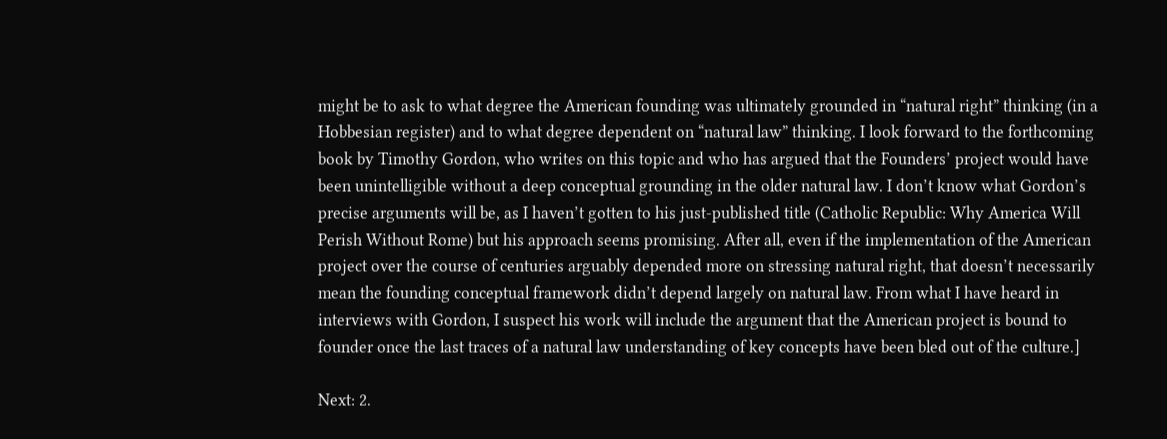might be to ask to what degree the American founding was ultimately grounded in “natural right” thinking (in a Hobbesian register) and to what degree dependent on “natural law” thinking. I look forward to the forthcoming book by Timothy Gordon, who writes on this topic and who has argued that the Founders’ project would have been unintelligible without a deep conceptual grounding in the older natural law. I don’t know what Gordon’s precise arguments will be, as I haven’t gotten to his just-published title (Catholic Republic: Why America Will Perish Without Rome) but his approach seems promising. After all, even if the implementation of the American project over the course of centuries arguably depended more on stressing natural right, that doesn’t necessarily mean the founding conceptual framework didn’t depend largely on natural law. From what I have heard in interviews with Gordon, I suspect his work will include the argument that the American project is bound to founder once the last traces of a natural law understanding of key concepts have been bled out of the culture.]

Next: 2.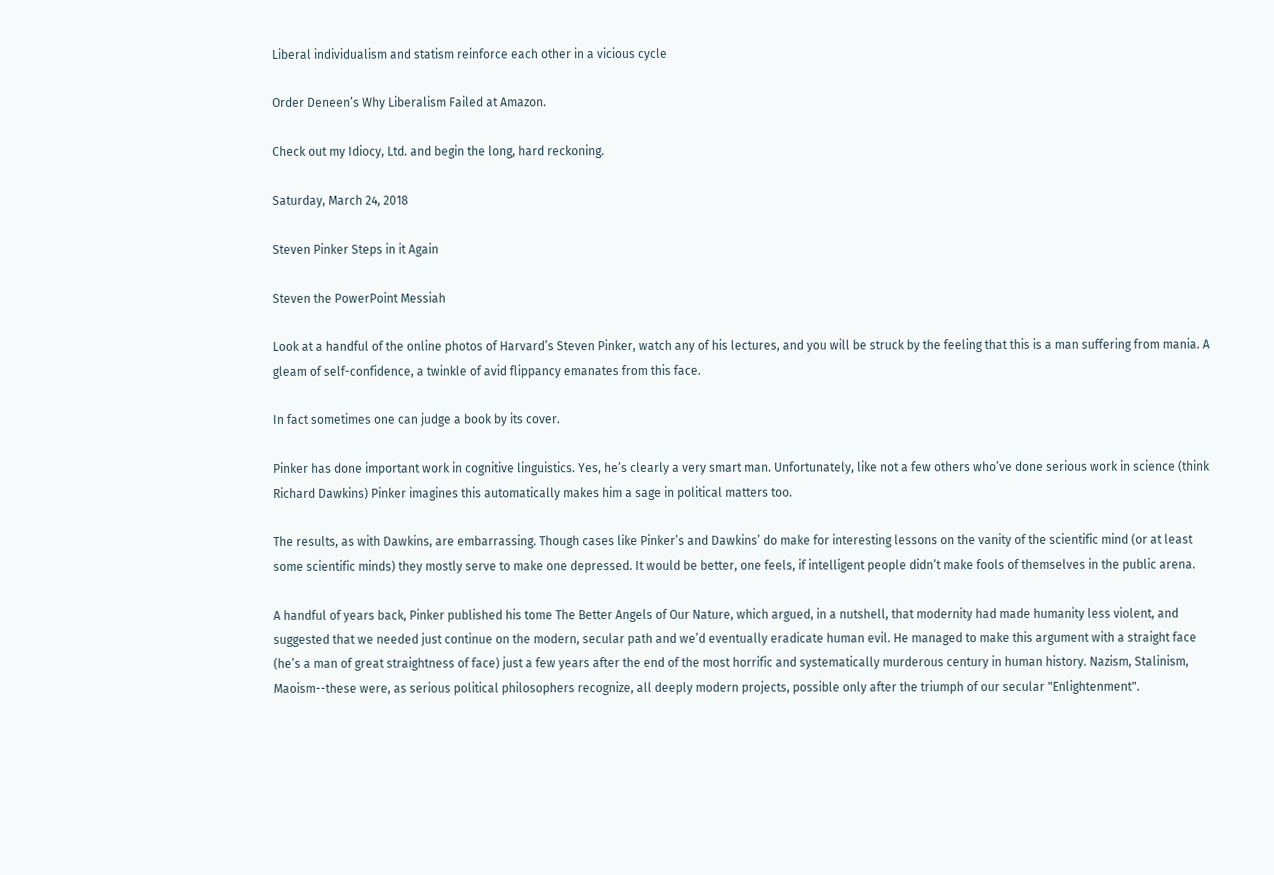Liberal individualism and statism reinforce each other in a vicious cycle

Order Deneen’s Why Liberalism Failed at Amazon.

Check out my Idiocy, Ltd. and begin the long, hard reckoning.

Saturday, March 24, 2018

Steven Pinker Steps in it Again

Steven the PowerPoint Messiah

Look at a handful of the online photos of Harvard’s Steven Pinker, watch any of his lectures, and you will be struck by the feeling that this is a man suffering from mania. A gleam of self-confidence, a twinkle of avid flippancy emanates from this face.

In fact sometimes one can judge a book by its cover.

Pinker has done important work in cognitive linguistics. Yes, he’s clearly a very smart man. Unfortunately, like not a few others who’ve done serious work in science (think Richard Dawkins) Pinker imagines this automatically makes him a sage in political matters too.

The results, as with Dawkins, are embarrassing. Though cases like Pinker’s and Dawkins’ do make for interesting lessons on the vanity of the scientific mind (or at least some scientific minds) they mostly serve to make one depressed. It would be better, one feels, if intelligent people didn’t make fools of themselves in the public arena.

A handful of years back, Pinker published his tome The Better Angels of Our Nature, which argued, in a nutshell, that modernity had made humanity less violent, and suggested that we needed just continue on the modern, secular path and we’d eventually eradicate human evil. He managed to make this argument with a straight face (he’s a man of great straightness of face) just a few years after the end of the most horrific and systematically murderous century in human history. Nazism, Stalinism, Maoism--these were, as serious political philosophers recognize, all deeply modern projects, possible only after the triumph of our secular "Enlightenment".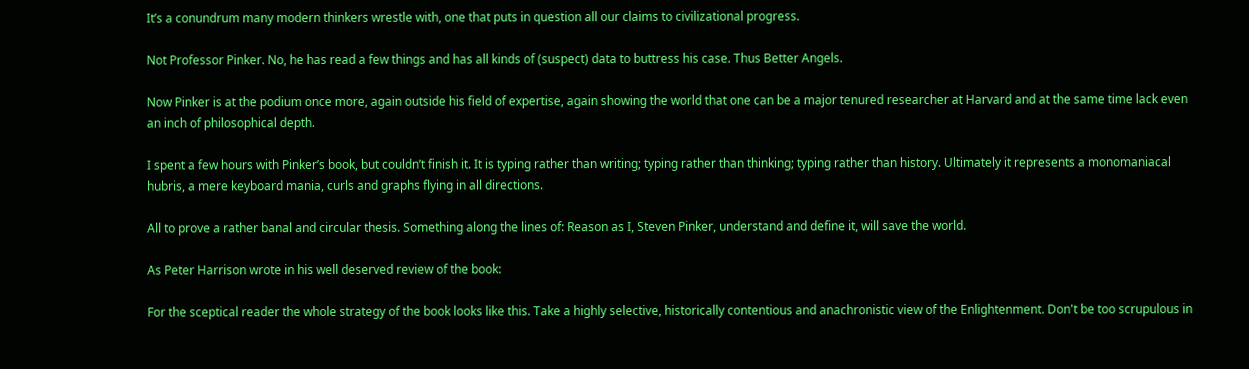It’s a conundrum many modern thinkers wrestle with, one that puts in question all our claims to civilizational progress.

Not Professor Pinker. No, he has read a few things and has all kinds of (suspect) data to buttress his case. Thus Better Angels.

Now Pinker is at the podium once more, again outside his field of expertise, again showing the world that one can be a major tenured researcher at Harvard and at the same time lack even an inch of philosophical depth.

I spent a few hours with Pinker’s book, but couldn’t finish it. It is typing rather than writing; typing rather than thinking; typing rather than history. Ultimately it represents a monomaniacal hubris, a mere keyboard mania, curls and graphs flying in all directions.

All to prove a rather banal and circular thesis. Something along the lines of: Reason as I, Steven Pinker, understand and define it, will save the world.

As Peter Harrison wrote in his well deserved review of the book:

For the sceptical reader the whole strategy of the book looks like this. Take a highly selective, historically contentious and anachronistic view of the Enlightenment. Don't be too scrupulous in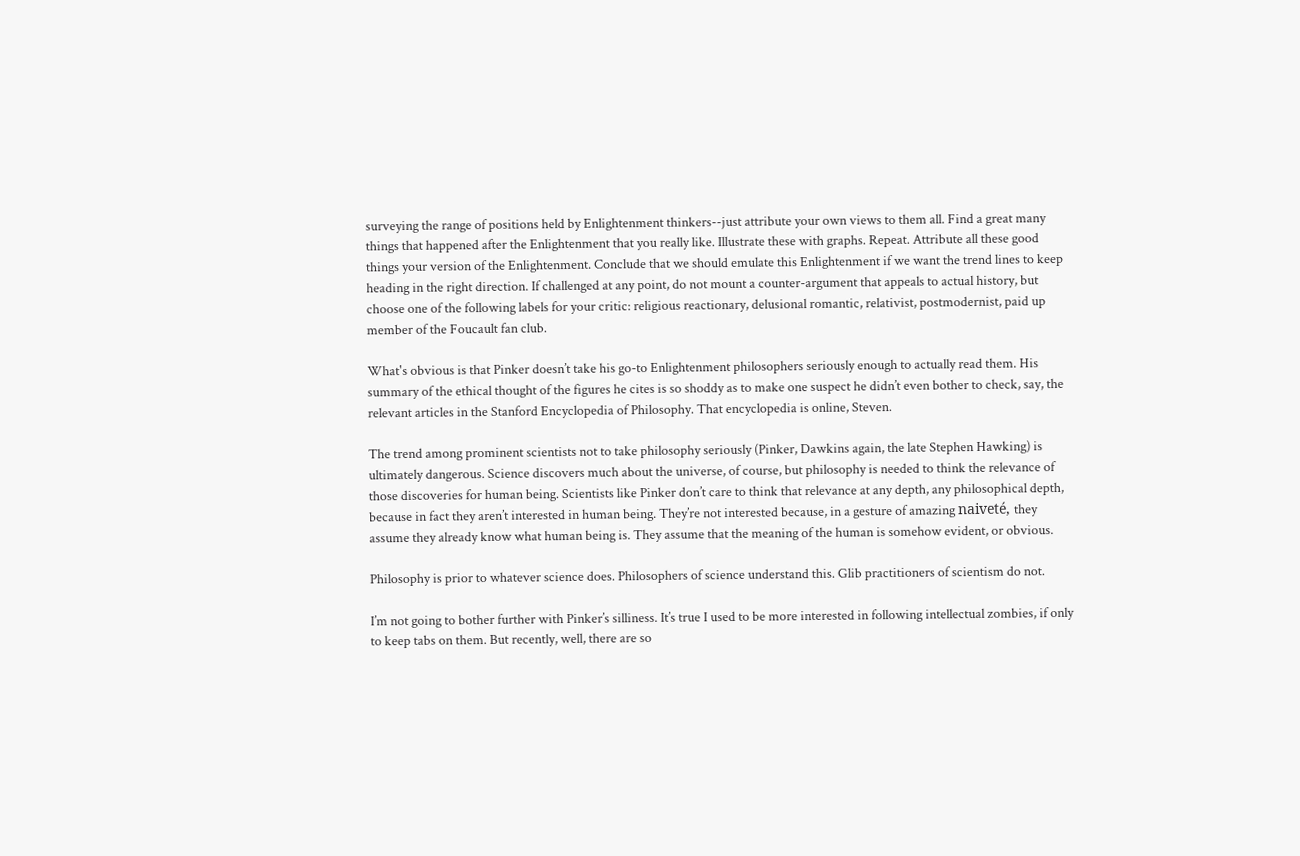surveying the range of positions held by Enlightenment thinkers--just attribute your own views to them all. Find a great many things that happened after the Enlightenment that you really like. Illustrate these with graphs. Repeat. Attribute all these good things your version of the Enlightenment. Conclude that we should emulate this Enlightenment if we want the trend lines to keep heading in the right direction. If challenged at any point, do not mount a counter-argument that appeals to actual history, but choose one of the following labels for your critic: religious reactionary, delusional romantic, relativist, postmodernist, paid up member of the Foucault fan club.

What's obvious is that Pinker doesn’t take his go-to Enlightenment philosophers seriously enough to actually read them. His summary of the ethical thought of the figures he cites is so shoddy as to make one suspect he didn’t even bother to check, say, the relevant articles in the Stanford Encyclopedia of Philosophy. That encyclopedia is online, Steven.

The trend among prominent scientists not to take philosophy seriously (Pinker, Dawkins again, the late Stephen Hawking) is ultimately dangerous. Science discovers much about the universe, of course, but philosophy is needed to think the relevance of those discoveries for human being. Scientists like Pinker don’t care to think that relevance at any depth, any philosophical depth, because in fact they aren’t interested in human being. They’re not interested because, in a gesture of amazing naiveté, they assume they already know what human being is. They assume that the meaning of the human is somehow evident, or obvious.

Philosophy is prior to whatever science does. Philosophers of science understand this. Glib practitioners of scientism do not.

I’m not going to bother further with Pinker’s silliness. It’s true I used to be more interested in following intellectual zombies, if only to keep tabs on them. But recently, well, there are so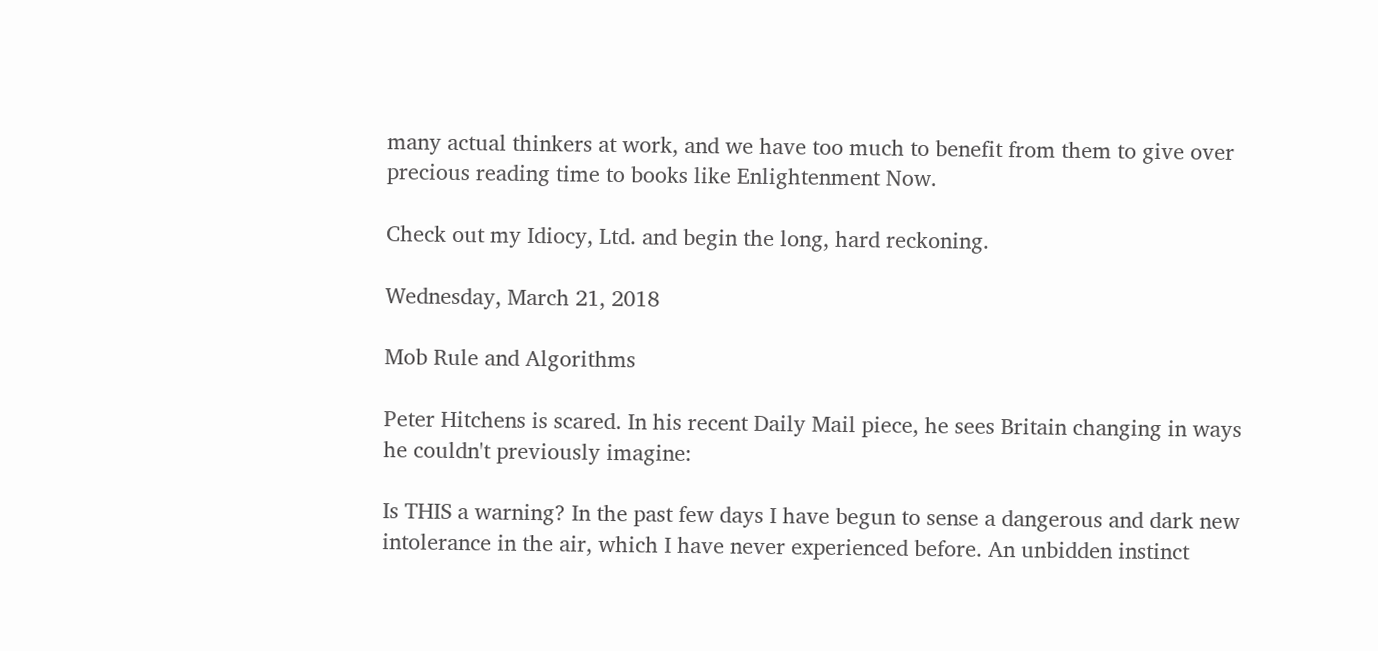many actual thinkers at work, and we have too much to benefit from them to give over precious reading time to books like Enlightenment Now.

Check out my Idiocy, Ltd. and begin the long, hard reckoning.

Wednesday, March 21, 2018

Mob Rule and Algorithms

Peter Hitchens is scared. In his recent Daily Mail piece, he sees Britain changing in ways he couldn't previously imagine:

Is THIS a warning? In the past few days I have begun to sense a dangerous and dark new intolerance in the air, which I have never experienced before. An unbidden instinct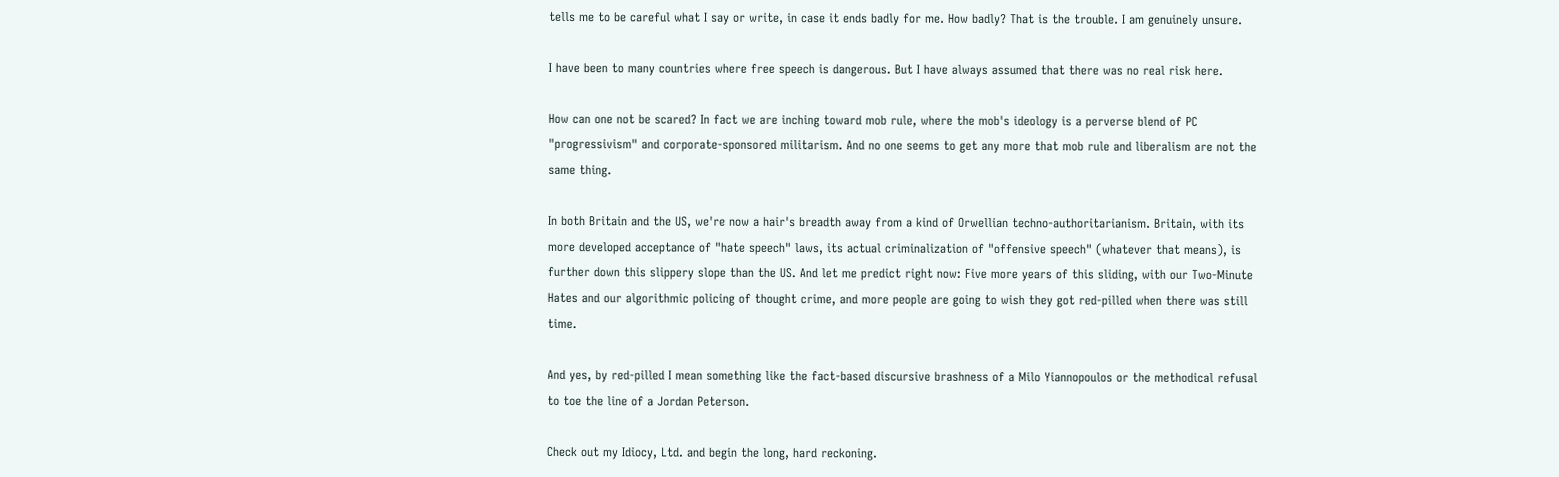tells me to be careful what I say or write, in case it ends badly for me. How badly? That is the trouble. I am genuinely unsure.

I have been to many countries where free speech is dangerous. But I have always assumed that there was no real risk here.

How can one not be scared? In fact we are inching toward mob rule, where the mob's ideology is a perverse blend of PC "progressivism" and corporate-sponsored militarism. And no one seems to get any more that mob rule and liberalism are not the same thing.

In both Britain and the US, we're now a hair's breadth away from a kind of Orwellian techno-authoritarianism. Britain, with its more developed acceptance of "hate speech" laws, its actual criminalization of "offensive speech" (whatever that means), is further down this slippery slope than the US. And let me predict right now: Five more years of this sliding, with our Two-Minute Hates and our algorithmic policing of thought crime, and more people are going to wish they got red-pilled when there was still time.

And yes, by red-pilled I mean something like the fact-based discursive brashness of a Milo Yiannopoulos or the methodical refusal to toe the line of a Jordan Peterson.

Check out my Idiocy, Ltd. and begin the long, hard reckoning.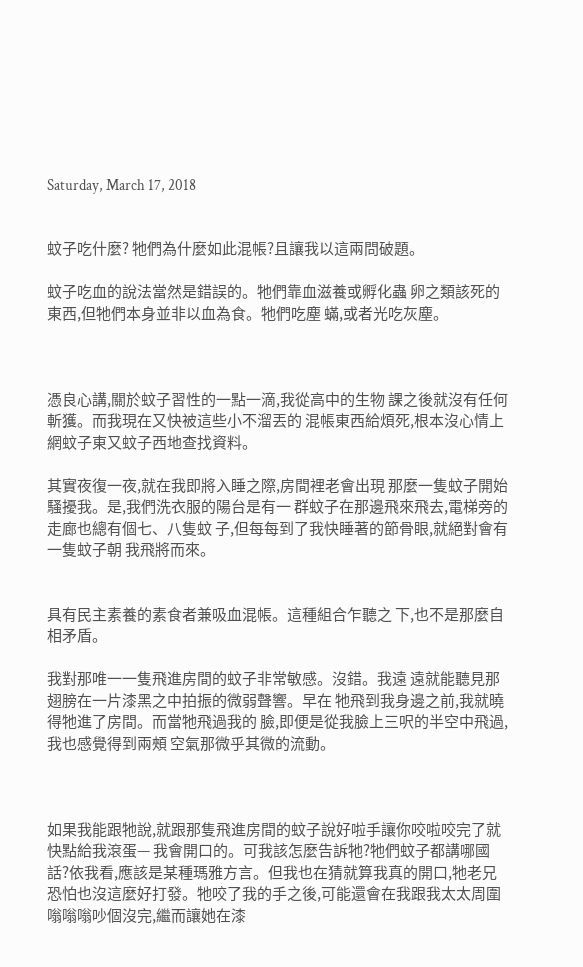Saturday, March 17, 2018


蚊子吃什麼? 牠們為什麼如此混帳?且讓我以這兩問破題。

蚊子吃血的說法當然是錯誤的。牠們靠血滋養或孵化蟲 卵之類該死的東西,但牠們本身並非以血為食。牠們吃塵 蟎,或者光吃灰塵。



憑良心講,關於蚊子習性的一點一滴,我從高中的生物 課之後就沒有任何斬獲。而我現在又快被這些小不溜丟的 混帳東西給煩死,根本沒心情上網蚊子東又蚊子西地查找資料。

其實夜復一夜,就在我即將入睡之際,房間裡老會出現 那麼一隻蚊子開始騷擾我。是,我們洗衣服的陽台是有一 群蚊子在那邊飛來飛去,電梯旁的走廊也總有個七、八隻蚊 子,但每每到了我快睡著的節骨眼,就絕對會有一隻蚊子朝 我飛將而來。


具有民主素養的素食者兼吸血混帳。這種組合乍聽之 下,也不是那麼自相矛盾。

我對那唯一一隻飛進房間的蚊子非常敏感。沒錯。我遠 遠就能聽見那翅膀在一片漆黑之中拍振的微弱聲響。早在 牠飛到我身邊之前,我就曉得牠進了房間。而當牠飛過我的 臉,即便是從我臉上三呎的半空中飛過,我也感覺得到兩頰 空氣那微乎其微的流動。



如果我能跟牠說,就跟那隻飛進房間的蚊子說好啦手讓你咬啦咬完了就快點給我滾蛋— 我會開口的。可我該怎麼告訴牠?牠們蚊子都講哪國話?依我看,應該是某種瑪雅方言。但我也在猜就算我真的開口,牠老兄恐怕也沒這麼好打發。牠咬了我的手之後,可能還會在我跟我太太周圍嗡嗡嗡吵個沒完,繼而讓她在漆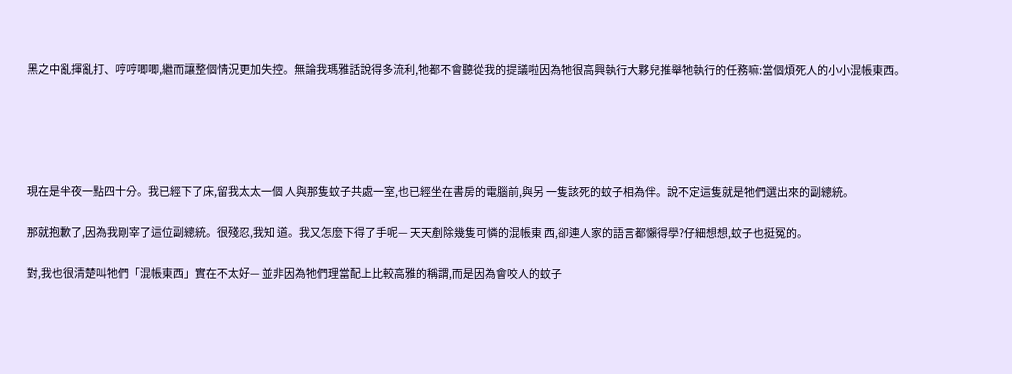黑之中亂揮亂打、哼哼唧唧,繼而讓整個情況更加失控。無論我瑪雅話說得多流利,牠都不會聽從我的提議啦因為牠很高興執行大夥兒推舉牠執行的任務嘛:當個煩死人的小小混帳東西。





現在是半夜一點四十分。我已經下了床,留我太太一個 人與那隻蚊子共處一室,也已經坐在書房的電腦前,與另 一隻該死的蚊子相為伴。說不定這隻就是牠們選出來的副總統。

那就抱歉了,因為我剛宰了這位副總統。很殘忍,我知 道。我又怎麼下得了手呢— 天天剷除幾隻可憐的混帳東 西,卻連人家的語言都懶得學?仔細想想,蚊子也挺冤的。

對,我也很清楚叫牠們「混帳東西」實在不太好— 並非因為牠們理當配上比較高雅的稱謂,而是因為會咬人的蚊子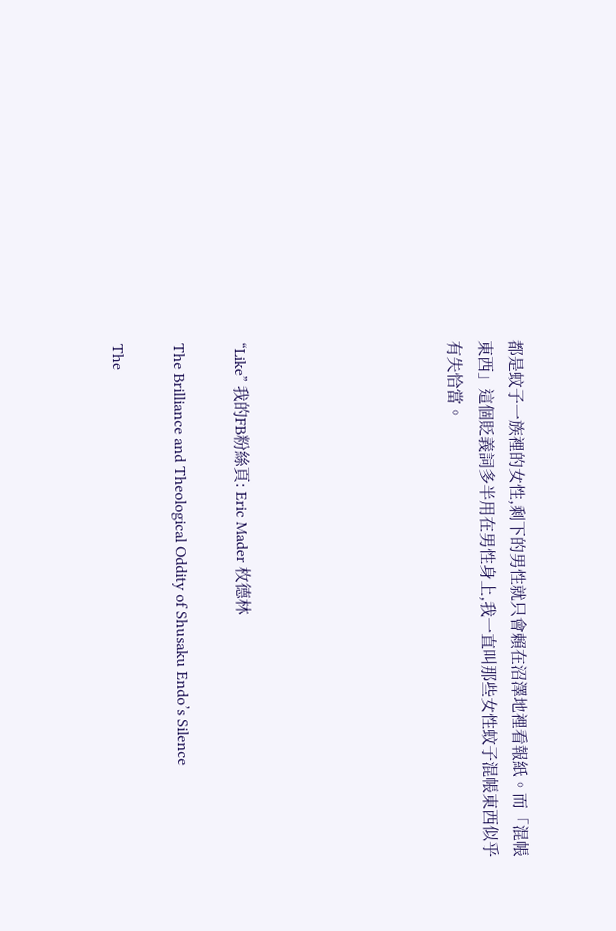都是蚊子一族裡的女性,剩下的男性就只會賴在沼澤地裡看報紙。而「混帳東西」這個貶義詞多半用在男性身上,我一直叫那些女性蚊子混帳東西似乎有失恰當。






“Like” 我的FB粉絲頁: Eric Mader 枚德林

The Brilliance and Theological Oddity of Shusaku Endo’s Silence

The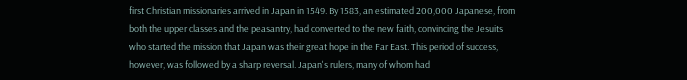first Christian missionaries arrived in Japan in 1549. By 1583, an estimated 200,000 Japanese, from both the upper classes and the peasantry, had converted to the new faith, convincing the Jesuits who started the mission that Japan was their great hope in the Far East. This period of success, however, was followed by a sharp reversal. Japan's rulers, many of whom had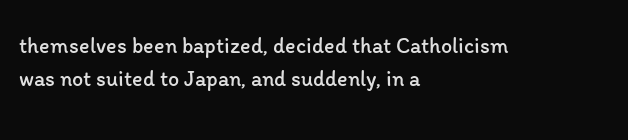themselves been baptized, decided that Catholicism was not suited to Japan, and suddenly, in a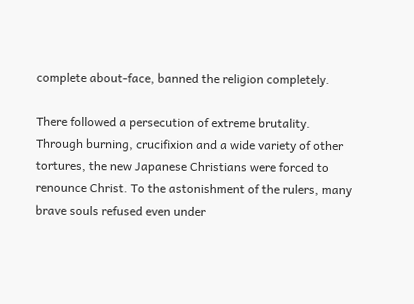complete about-face, banned the religion completely.

There followed a persecution of extreme brutality. Through burning, crucifixion and a wide variety of other tortures, the new Japanese Christians were forced to renounce Christ. To the astonishment of the rulers, many brave souls refused even under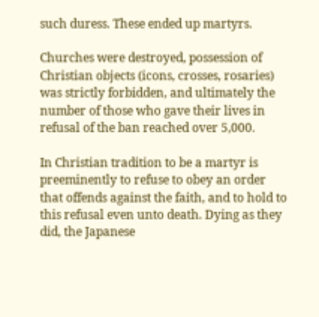such duress. These ended up martyrs.

Churches were destroyed, possession of Christian objects (icons, crosses, rosaries) was strictly forbidden, and ultimately the number of those who gave their lives in refusal of the ban reached over 5,000.

In Christian tradition to be a martyr is preeminently to refuse to obey an order that offends against the faith, and to hold to this refusal even unto death. Dying as they did, the Japanese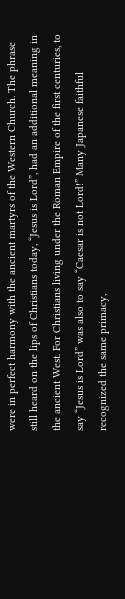were in perfect harmony with the ancient martyrs of the Western Church. The phrase still heard on the lips of Christians today, “Jesus is Lord”, had an additional meaning in the ancient West. For Christians living under the Roman Empire of the first centuries, to say “Jesus is Lord” was also to say “Caesar is not Lord!” Many Japanese faithful recognized the same primacy,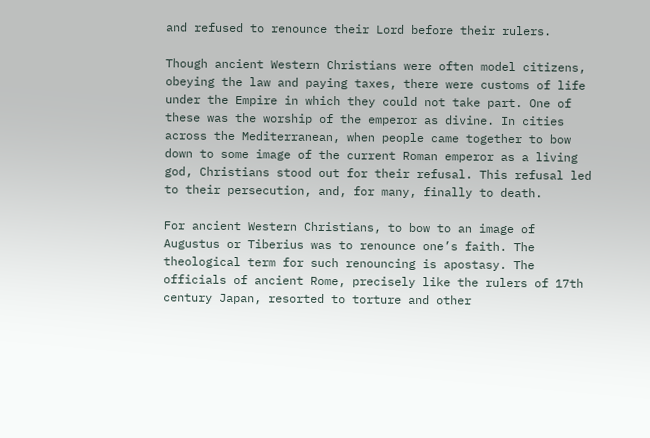and refused to renounce their Lord before their rulers.

Though ancient Western Christians were often model citizens, obeying the law and paying taxes, there were customs of life under the Empire in which they could not take part. One of these was the worship of the emperor as divine. In cities across the Mediterranean, when people came together to bow down to some image of the current Roman emperor as a living god, Christians stood out for their refusal. This refusal led to their persecution, and, for many, finally to death.

For ancient Western Christians, to bow to an image of Augustus or Tiberius was to renounce one’s faith. The theological term for such renouncing is apostasy. The officials of ancient Rome, precisely like the rulers of 17th century Japan, resorted to torture and other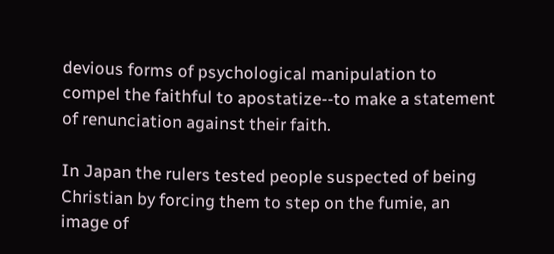devious forms of psychological manipulation to compel the faithful to apostatize--to make a statement of renunciation against their faith.

In Japan the rulers tested people suspected of being Christian by forcing them to step on the fumie, an image of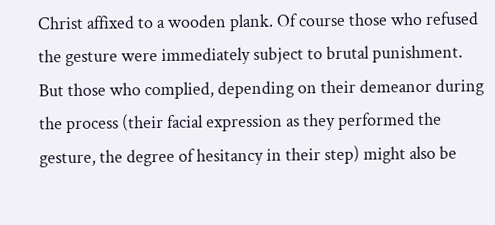Christ affixed to a wooden plank. Of course those who refused the gesture were immediately subject to brutal punishment. But those who complied, depending on their demeanor during the process (their facial expression as they performed the gesture, the degree of hesitancy in their step) might also be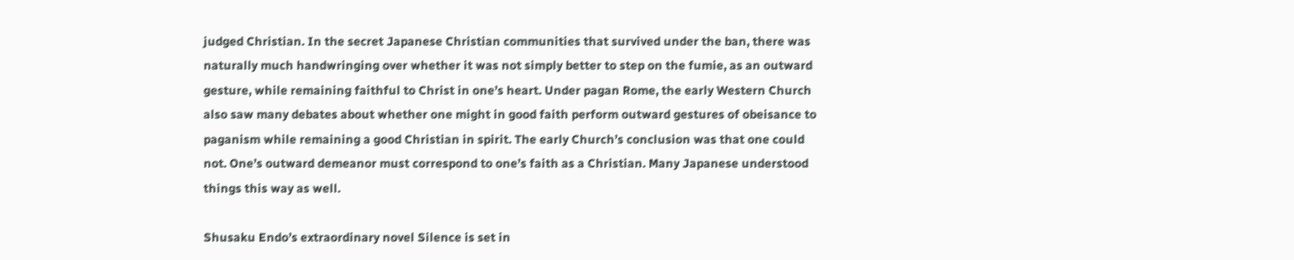judged Christian. In the secret Japanese Christian communities that survived under the ban, there was naturally much handwringing over whether it was not simply better to step on the fumie, as an outward gesture, while remaining faithful to Christ in one’s heart. Under pagan Rome, the early Western Church also saw many debates about whether one might in good faith perform outward gestures of obeisance to paganism while remaining a good Christian in spirit. The early Church’s conclusion was that one could not. One’s outward demeanor must correspond to one’s faith as a Christian. Many Japanese understood things this way as well.

Shusaku Endo’s extraordinary novel Silence is set in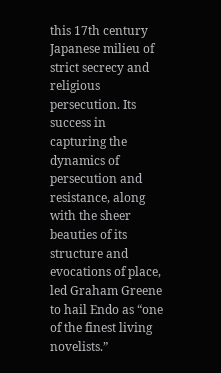this 17th century Japanese milieu of strict secrecy and religious persecution. Its success in capturing the dynamics of persecution and resistance, along with the sheer beauties of its structure and evocations of place, led Graham Greene to hail Endo as “one of the finest living novelists.”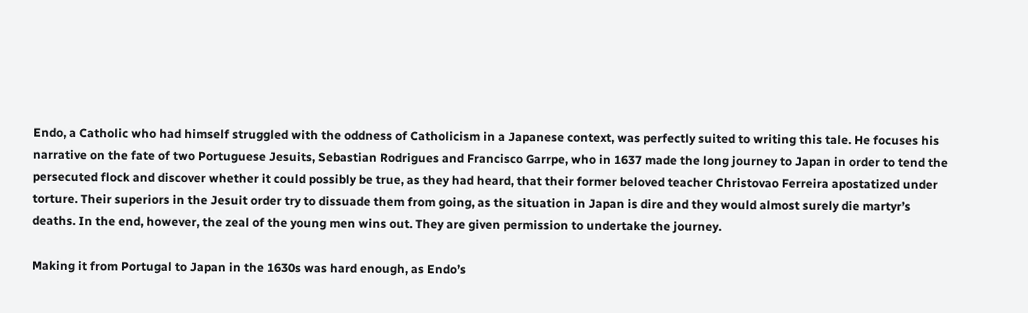Endo, a Catholic who had himself struggled with the oddness of Catholicism in a Japanese context, was perfectly suited to writing this tale. He focuses his narrative on the fate of two Portuguese Jesuits, Sebastian Rodrigues and Francisco Garrpe, who in 1637 made the long journey to Japan in order to tend the persecuted flock and discover whether it could possibly be true, as they had heard, that their former beloved teacher Christovao Ferreira apostatized under torture. Their superiors in the Jesuit order try to dissuade them from going, as the situation in Japan is dire and they would almost surely die martyr’s deaths. In the end, however, the zeal of the young men wins out. They are given permission to undertake the journey.

Making it from Portugal to Japan in the 1630s was hard enough, as Endo’s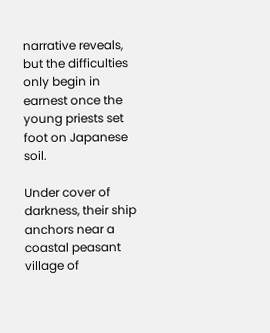narrative reveals, but the difficulties only begin in earnest once the young priests set foot on Japanese soil.

Under cover of darkness, their ship anchors near a coastal peasant village of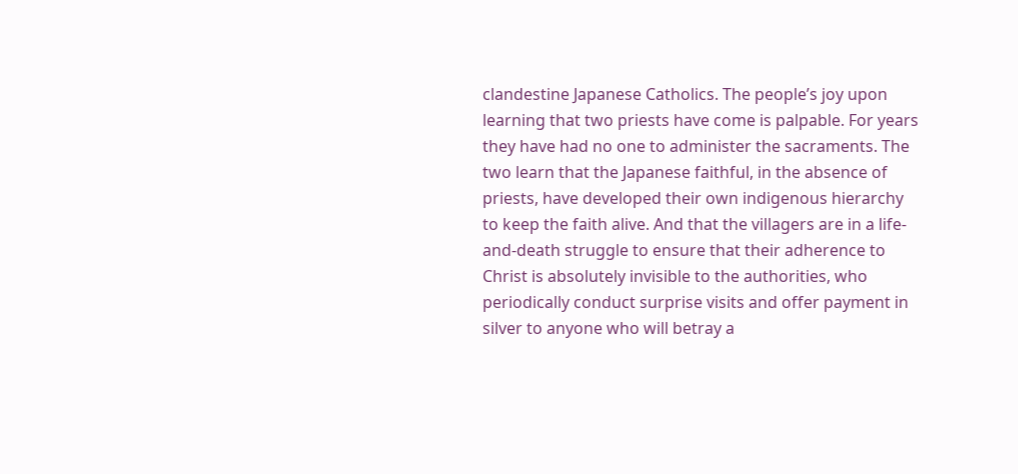clandestine Japanese Catholics. The people’s joy upon learning that two priests have come is palpable. For years they have had no one to administer the sacraments. The two learn that the Japanese faithful, in the absence of priests, have developed their own indigenous hierarchy to keep the faith alive. And that the villagers are in a life-and-death struggle to ensure that their adherence to Christ is absolutely invisible to the authorities, who periodically conduct surprise visits and offer payment in silver to anyone who will betray a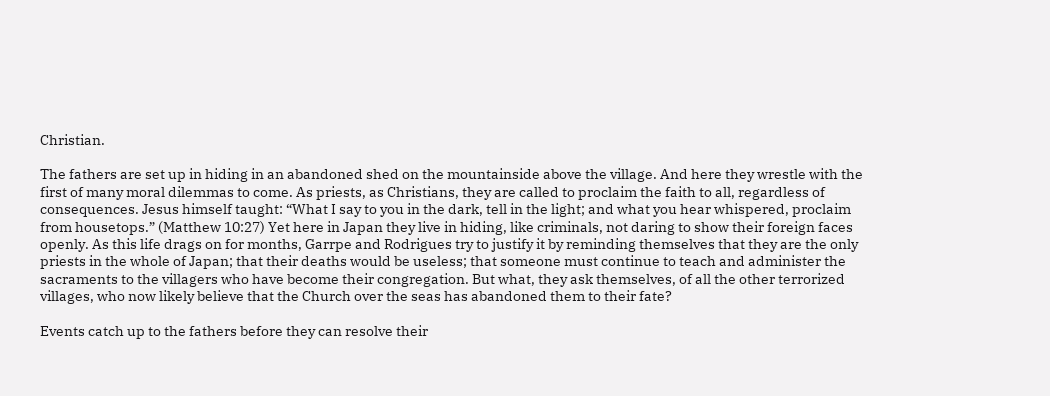Christian.

The fathers are set up in hiding in an abandoned shed on the mountainside above the village. And here they wrestle with the first of many moral dilemmas to come. As priests, as Christians, they are called to proclaim the faith to all, regardless of consequences. Jesus himself taught: “What I say to you in the dark, tell in the light; and what you hear whispered, proclaim from housetops.” (Matthew 10:27) Yet here in Japan they live in hiding, like criminals, not daring to show their foreign faces openly. As this life drags on for months, Garrpe and Rodrigues try to justify it by reminding themselves that they are the only priests in the whole of Japan; that their deaths would be useless; that someone must continue to teach and administer the sacraments to the villagers who have become their congregation. But what, they ask themselves, of all the other terrorized villages, who now likely believe that the Church over the seas has abandoned them to their fate?

Events catch up to the fathers before they can resolve their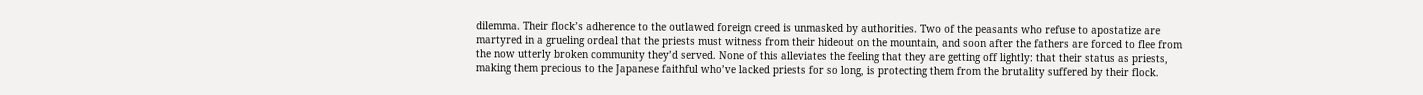dilemma. Their flock’s adherence to the outlawed foreign creed is unmasked by authorities. Two of the peasants who refuse to apostatize are martyred in a grueling ordeal that the priests must witness from their hideout on the mountain, and soon after the fathers are forced to flee from the now utterly broken community they’d served. None of this alleviates the feeling that they are getting off lightly: that their status as priests, making them precious to the Japanese faithful who’ve lacked priests for so long, is protecting them from the brutality suffered by their flock.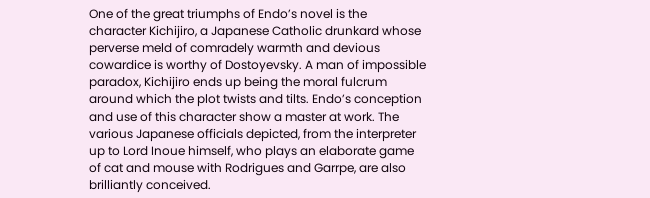One of the great triumphs of Endo’s novel is the character Kichijiro, a Japanese Catholic drunkard whose perverse meld of comradely warmth and devious cowardice is worthy of Dostoyevsky. A man of impossible paradox, Kichijiro ends up being the moral fulcrum around which the plot twists and tilts. Endo’s conception and use of this character show a master at work. The various Japanese officials depicted, from the interpreter up to Lord Inoue himself, who plays an elaborate game of cat and mouse with Rodrigues and Garrpe, are also brilliantly conceived.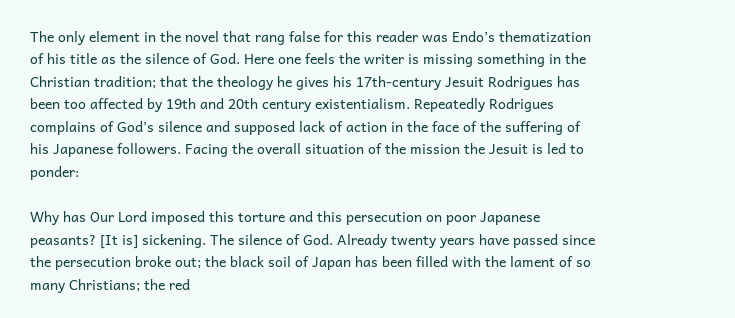The only element in the novel that rang false for this reader was Endo’s thematization of his title as the silence of God. Here one feels the writer is missing something in the Christian tradition; that the theology he gives his 17th-century Jesuit Rodrigues has been too affected by 19th and 20th century existentialism. Repeatedly Rodrigues complains of God’s silence and supposed lack of action in the face of the suffering of his Japanese followers. Facing the overall situation of the mission the Jesuit is led to ponder:

Why has Our Lord imposed this torture and this persecution on poor Japanese peasants? [It is] sickening. The silence of God. Already twenty years have passed since the persecution broke out; the black soil of Japan has been filled with the lament of so many Christians; the red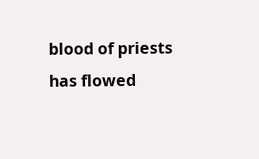blood of priests has flowed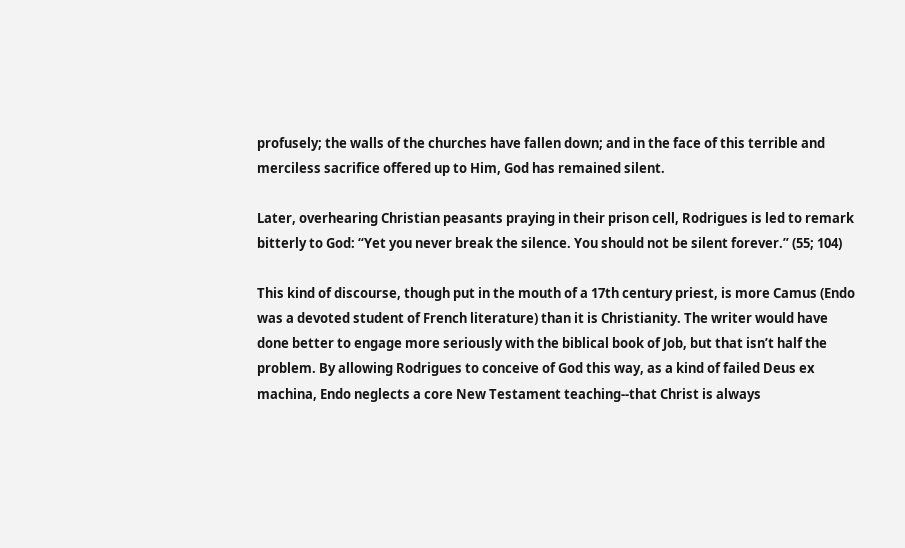profusely; the walls of the churches have fallen down; and in the face of this terrible and merciless sacrifice offered up to Him, God has remained silent.

Later, overhearing Christian peasants praying in their prison cell, Rodrigues is led to remark bitterly to God: “Yet you never break the silence. You should not be silent forever.” (55; 104)

This kind of discourse, though put in the mouth of a 17th century priest, is more Camus (Endo was a devoted student of French literature) than it is Christianity. The writer would have done better to engage more seriously with the biblical book of Job, but that isn’t half the problem. By allowing Rodrigues to conceive of God this way, as a kind of failed Deus ex machina, Endo neglects a core New Testament teaching--that Christ is always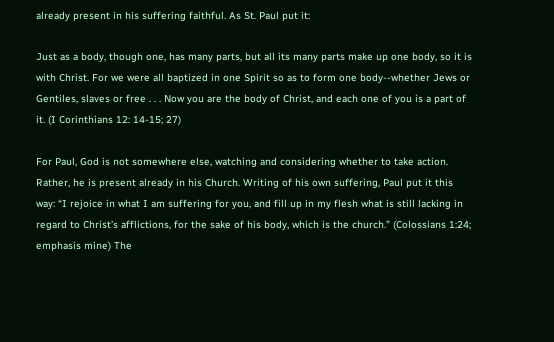already present in his suffering faithful. As St. Paul put it:

Just as a body, though one, has many parts, but all its many parts make up one body, so it is with Christ. For we were all baptized in one Spirit so as to form one body--whether Jews or Gentiles, slaves or free . . . Now you are the body of Christ, and each one of you is a part of it. (I Corinthians 12: 14-15; 27)

For Paul, God is not somewhere else, watching and considering whether to take action. Rather, he is present already in his Church. Writing of his own suffering, Paul put it this way: “I rejoice in what I am suffering for you, and fill up in my flesh what is still lacking in regard to Christ’s afflictions, for the sake of his body, which is the church.” (Colossians 1:24; emphasis mine) The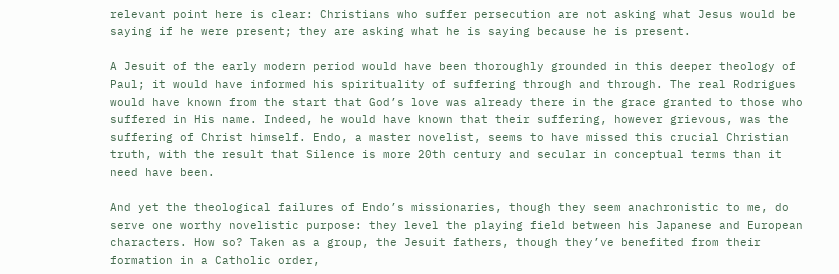relevant point here is clear: Christians who suffer persecution are not asking what Jesus would be saying if he were present; they are asking what he is saying because he is present.

A Jesuit of the early modern period would have been thoroughly grounded in this deeper theology of Paul; it would have informed his spirituality of suffering through and through. The real Rodrigues would have known from the start that God’s love was already there in the grace granted to those who suffered in His name. Indeed, he would have known that their suffering, however grievous, was the suffering of Christ himself. Endo, a master novelist, seems to have missed this crucial Christian truth, with the result that Silence is more 20th century and secular in conceptual terms than it need have been.

And yet the theological failures of Endo’s missionaries, though they seem anachronistic to me, do serve one worthy novelistic purpose: they level the playing field between his Japanese and European characters. How so? Taken as a group, the Jesuit fathers, though they’ve benefited from their formation in a Catholic order,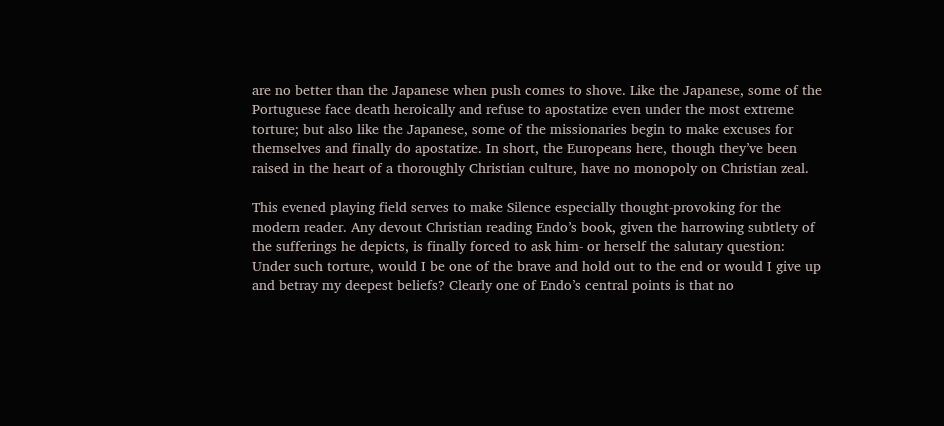are no better than the Japanese when push comes to shove. Like the Japanese, some of the Portuguese face death heroically and refuse to apostatize even under the most extreme torture; but also like the Japanese, some of the missionaries begin to make excuses for themselves and finally do apostatize. In short, the Europeans here, though they’ve been raised in the heart of a thoroughly Christian culture, have no monopoly on Christian zeal.

This evened playing field serves to make Silence especially thought-provoking for the modern reader. Any devout Christian reading Endo’s book, given the harrowing subtlety of the sufferings he depicts, is finally forced to ask him- or herself the salutary question: Under such torture, would I be one of the brave and hold out to the end or would I give up and betray my deepest beliefs? Clearly one of Endo’s central points is that no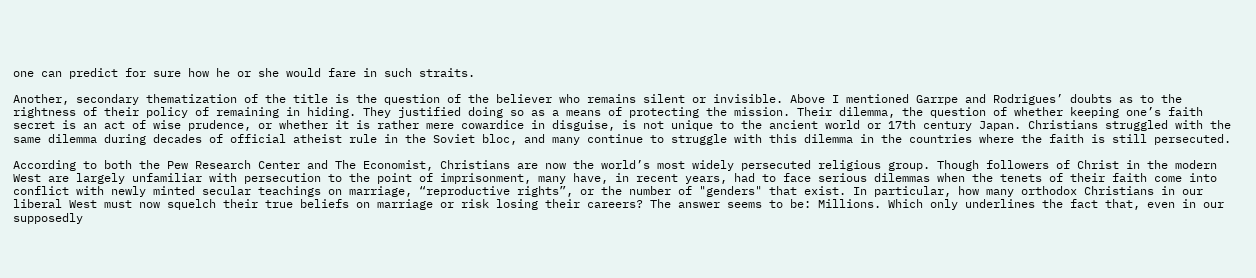one can predict for sure how he or she would fare in such straits.

Another, secondary thematization of the title is the question of the believer who remains silent or invisible. Above I mentioned Garrpe and Rodrigues’ doubts as to the rightness of their policy of remaining in hiding. They justified doing so as a means of protecting the mission. Their dilemma, the question of whether keeping one’s faith secret is an act of wise prudence, or whether it is rather mere cowardice in disguise, is not unique to the ancient world or 17th century Japan. Christians struggled with the same dilemma during decades of official atheist rule in the Soviet bloc, and many continue to struggle with this dilemma in the countries where the faith is still persecuted.

According to both the Pew Research Center and The Economist, Christians are now the world’s most widely persecuted religious group. Though followers of Christ in the modern West are largely unfamiliar with persecution to the point of imprisonment, many have, in recent years, had to face serious dilemmas when the tenets of their faith come into conflict with newly minted secular teachings on marriage, “reproductive rights”, or the number of "genders" that exist. In particular, how many orthodox Christians in our liberal West must now squelch their true beliefs on marriage or risk losing their careers? The answer seems to be: Millions. Which only underlines the fact that, even in our supposedly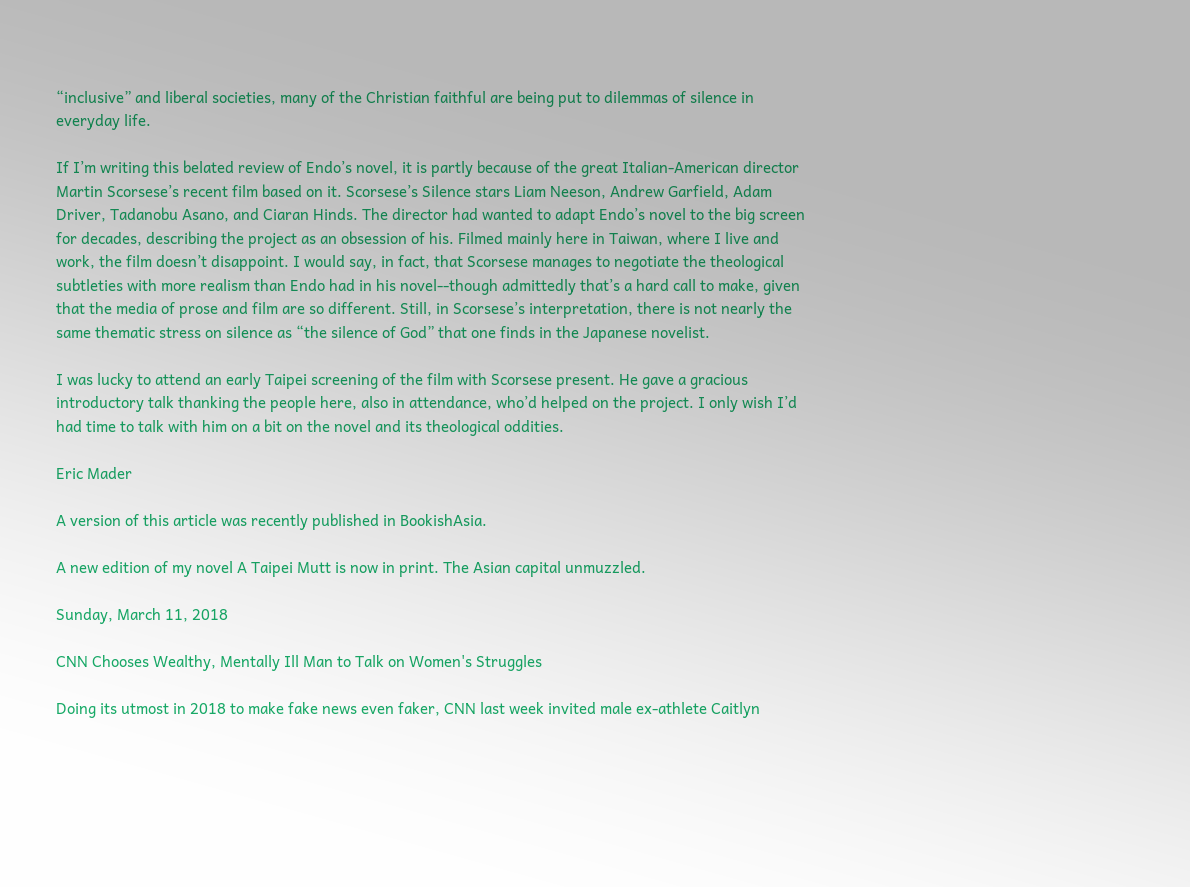“inclusive” and liberal societies, many of the Christian faithful are being put to dilemmas of silence in everyday life.

If I’m writing this belated review of Endo’s novel, it is partly because of the great Italian-American director Martin Scorsese’s recent film based on it. Scorsese’s Silence stars Liam Neeson, Andrew Garfield, Adam Driver, Tadanobu Asano, and Ciaran Hinds. The director had wanted to adapt Endo’s novel to the big screen for decades, describing the project as an obsession of his. Filmed mainly here in Taiwan, where I live and work, the film doesn’t disappoint. I would say, in fact, that Scorsese manages to negotiate the theological subtleties with more realism than Endo had in his novel--though admittedly that’s a hard call to make, given that the media of prose and film are so different. Still, in Scorsese’s interpretation, there is not nearly the same thematic stress on silence as “the silence of God” that one finds in the Japanese novelist.

I was lucky to attend an early Taipei screening of the film with Scorsese present. He gave a gracious introductory talk thanking the people here, also in attendance, who’d helped on the project. I only wish I’d had time to talk with him on a bit on the novel and its theological oddities.

Eric Mader

A version of this article was recently published in BookishAsia.

A new edition of my novel A Taipei Mutt is now in print. The Asian capital unmuzzled.

Sunday, March 11, 2018

CNN Chooses Wealthy, Mentally Ill Man to Talk on Women's Struggles

Doing its utmost in 2018 to make fake news even faker, CNN last week invited male ex-athlete Caitlyn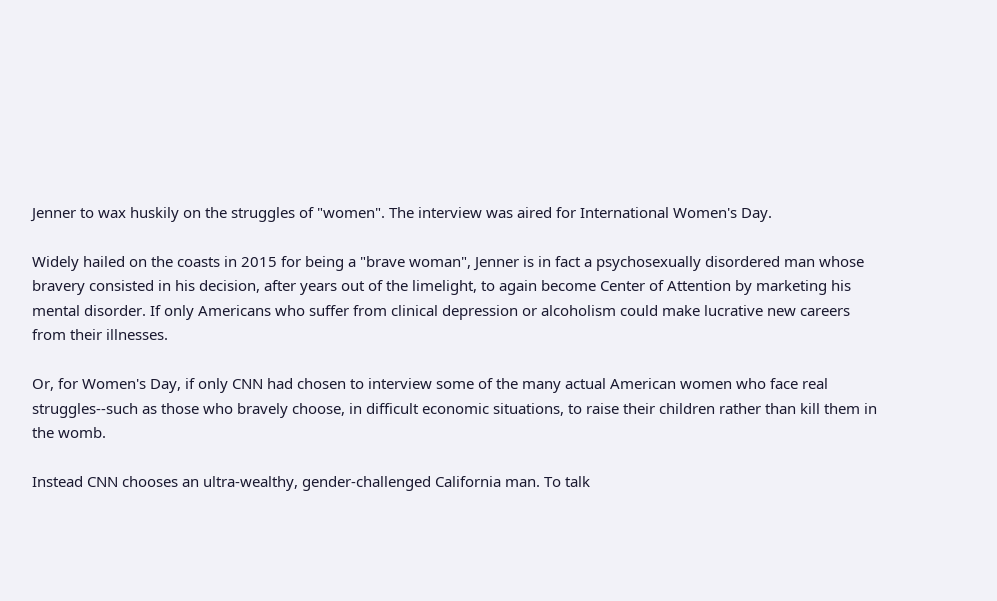Jenner to wax huskily on the struggles of "women". The interview was aired for International Women's Day.

Widely hailed on the coasts in 2015 for being a "brave woman", Jenner is in fact a psychosexually disordered man whose bravery consisted in his decision, after years out of the limelight, to again become Center of Attention by marketing his mental disorder. If only Americans who suffer from clinical depression or alcoholism could make lucrative new careers from their illnesses.

Or, for Women's Day, if only CNN had chosen to interview some of the many actual American women who face real struggles--such as those who bravely choose, in difficult economic situations, to raise their children rather than kill them in the womb.

Instead CNN chooses an ultra-wealthy, gender-challenged California man. To talk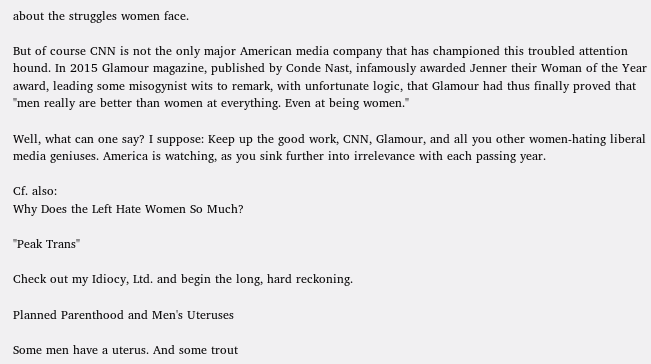about the struggles women face.

But of course CNN is not the only major American media company that has championed this troubled attention hound. In 2015 Glamour magazine, published by Conde Nast, infamously awarded Jenner their Woman of the Year award, leading some misogynist wits to remark, with unfortunate logic, that Glamour had thus finally proved that "men really are better than women at everything. Even at being women."

Well, what can one say? I suppose: Keep up the good work, CNN, Glamour, and all you other women-hating liberal media geniuses. America is watching, as you sink further into irrelevance with each passing year.

Cf. also:
Why Does the Left Hate Women So Much?

"Peak Trans"

Check out my Idiocy, Ltd. and begin the long, hard reckoning.

Planned Parenthood and Men's Uteruses

Some men have a uterus. And some trout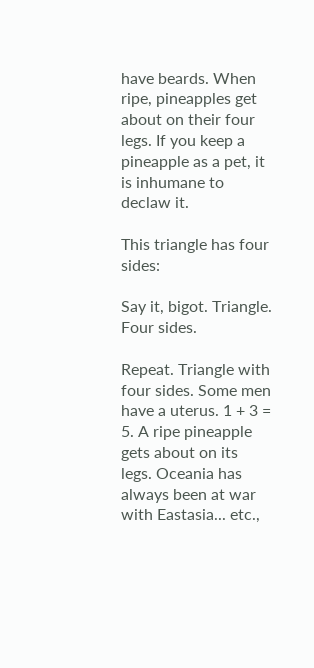have beards. When ripe, pineapples get about on their four legs. If you keep a pineapple as a pet, it is inhumane to declaw it.

This triangle has four sides:

Say it, bigot. Triangle. Four sides.

Repeat. Triangle with four sides. Some men have a uterus. 1 + 3 = 5. A ripe pineapple gets about on its legs. Oceania has always been at war with Eastasia... etc.,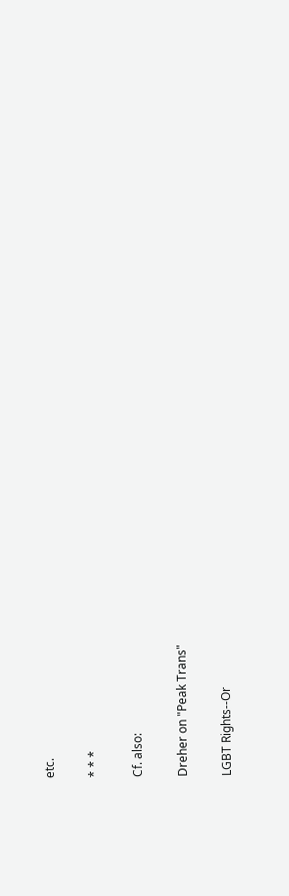etc.

* * *

Cf. also:

Dreher on "Peak Trans"

LGBT Rights--Or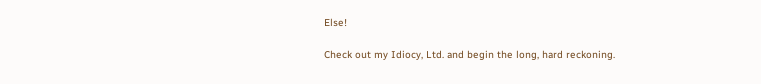Else!

Check out my Idiocy, Ltd. and begin the long, hard reckoning.